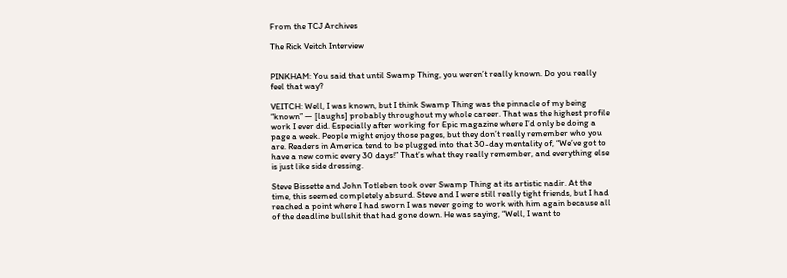From the TCJ Archives

The Rick Veitch Interview


PINKHAM: You said that until Swamp Thing, you weren’t really known. Do you really feel that way?

VEITCH: Well, I was known, but I think Swamp Thing was the pinnacle of my being “known” — [laughs] probably throughout my whole career. That was the highest profile work I ever did. Especially after working for Epic magazine where I’d only be doing a page a week. People might enjoy those pages, but they don’t really remember who you are. Readers in America tend to be plugged into that 30-day mentality of, “We’ve got to have a new comic every 30 days!” That’s what they really remember, and everything else is just like side dressing.

Steve Bissette and John Totleben took over Swamp Thing at its artistic nadir. At the time, this seemed completely absurd. Steve and I were still really tight friends, but I had reached a point where I had sworn I was never going to work with him again because all of the deadline bullshit that had gone down. He was saying, “Well, I want to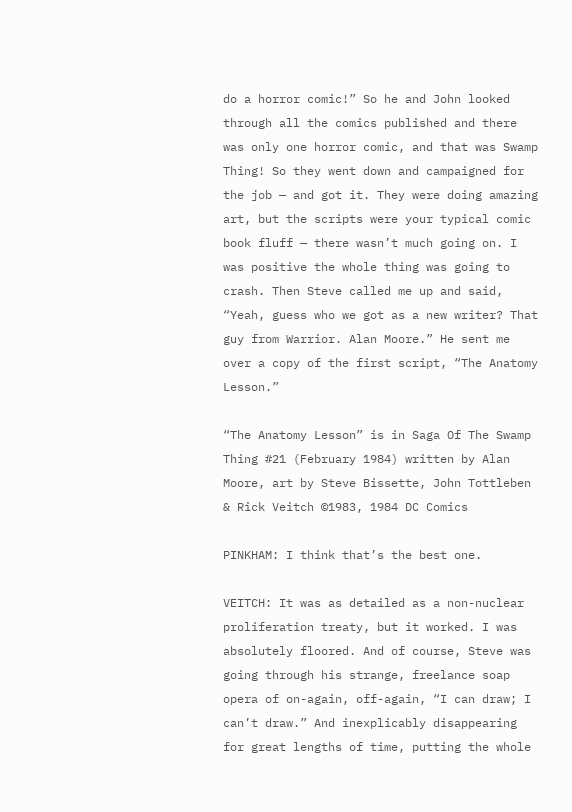do a horror comic!” So he and John looked through all the comics published and there was only one horror comic, and that was Swamp Thing! So they went down and campaigned for the job — and got it. They were doing amazing art, but the scripts were your typical comic book fluff — there wasn’t much going on. I was positive the whole thing was going to crash. Then Steve called me up and said, “Yeah, guess who we got as a new writer? That guy from Warrior. Alan Moore.” He sent me over a copy of the first script, “The Anatomy Lesson.”

“The Anatomy Lesson” is in Saga Of The Swamp Thing #21 (February 1984) written by Alan Moore, art by Steve Bissette, John Tottleben & Rick Veitch ©1983, 1984 DC Comics

PINKHAM: I think that’s the best one.

VEITCH: It was as detailed as a non-nuclear proliferation treaty, but it worked. I was absolutely floored. And of course, Steve was going through his strange, freelance soap opera of on-again, off-again, “I can draw; I can’t draw.” And inexplicably disappearing for great lengths of time, putting the whole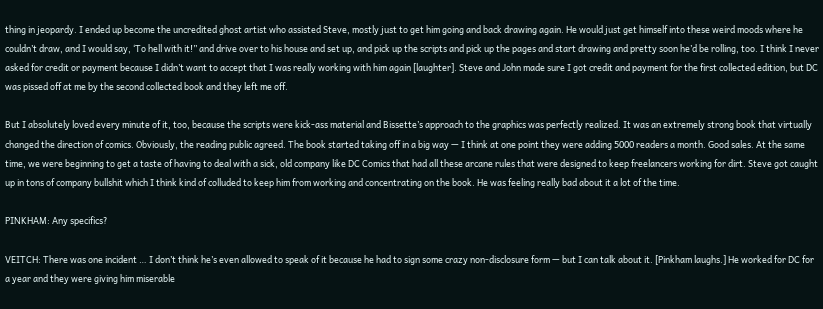thing in jeopardy. I ended up become the uncredited ghost artist who assisted Steve, mostly just to get him going and back drawing again. He would just get himself into these weird moods where he couldn’t draw, and I would say, ‘To hell with it!” and drive over to his house and set up, and pick up the scripts and pick up the pages and start drawing and pretty soon he’d be rolling, too. I think I never asked for credit or payment because I didn’t want to accept that I was really working with him again [laughter]. Steve and John made sure I got credit and payment for the first collected edition, but DC was pissed off at me by the second collected book and they left me off.

But I absolutely loved every minute of it, too, because the scripts were kick-ass material and Bissette’s approach to the graphics was perfectly realized. It was an extremely strong book that virtually changed the direction of comics. Obviously, the reading public agreed. The book started taking off in a big way — I think at one point they were adding 5000 readers a month. Good sales. At the same time, we were beginning to get a taste of having to deal with a sick, old company like DC Comics that had all these arcane rules that were designed to keep freelancers working for dirt. Steve got caught up in tons of company bullshit which I think kind of colluded to keep him from working and concentrating on the book. He was feeling really bad about it a lot of the time.

PINKHAM: Any specifics?

VEITCH: There was one incident … I don’t think he’s even allowed to speak of it because he had to sign some crazy non-disclosure form — but I can talk about it. [Pinkham laughs.] He worked for DC for a year and they were giving him miserable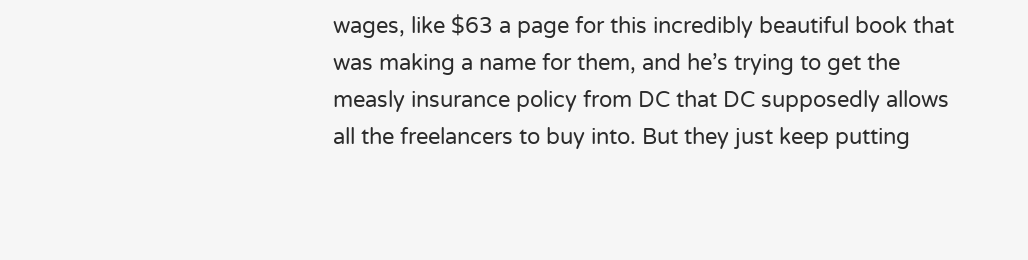wages, like $63 a page for this incredibly beautiful book that was making a name for them, and he’s trying to get the measly insurance policy from DC that DC supposedly allows all the freelancers to buy into. But they just keep putting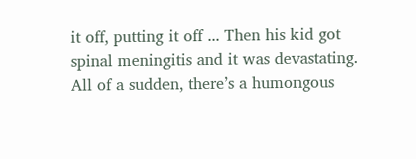it off, putting it off ... Then his kid got spinal meningitis and it was devastating. All of a sudden, there’s a humongous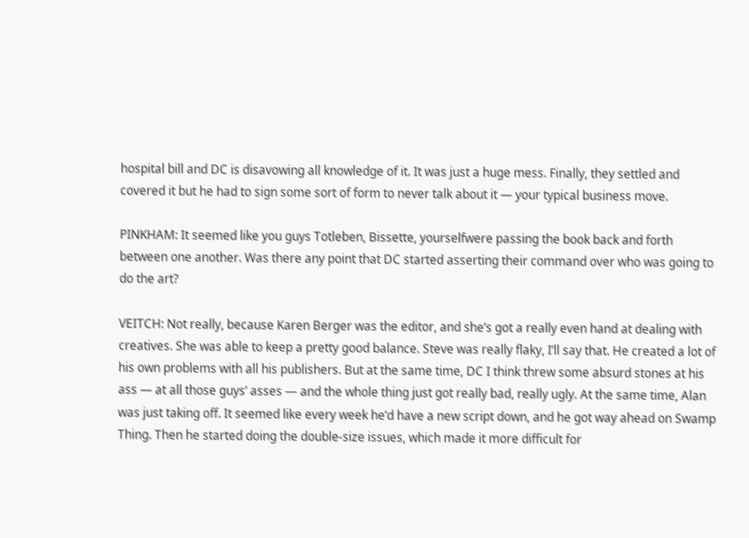hospital bill and DC is disavowing all knowledge of it. It was just a huge mess. Finally, they settled and covered it but he had to sign some sort of form to never talk about it — your typical business move.

PINKHAM: It seemed like you guys Totleben, Bissette, yourselfwere passing the book back and forth between one another. Was there any point that DC started asserting their command over who was going to do the art?

VEITCH: Not really, because Karen Berger was the editor, and she’s got a really even hand at dealing with creatives. She was able to keep a pretty good balance. Steve was really flaky, I’ll say that. He created a lot of his own problems with all his publishers. But at the same time, DC I think threw some absurd stones at his ass — at all those guys’ asses — and the whole thing just got really bad, really ugly. At the same time, Alan was just taking off. It seemed like every week he’d have a new script down, and he got way ahead on Swamp Thing. Then he started doing the double-size issues, which made it more difficult for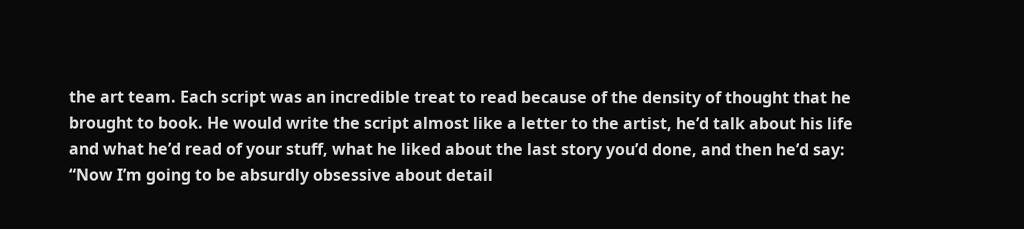the art team. Each script was an incredible treat to read because of the density of thought that he brought to book. He would write the script almost like a letter to the artist, he’d talk about his life and what he’d read of your stuff, what he liked about the last story you’d done, and then he’d say: “Now I’m going to be absurdly obsessive about detail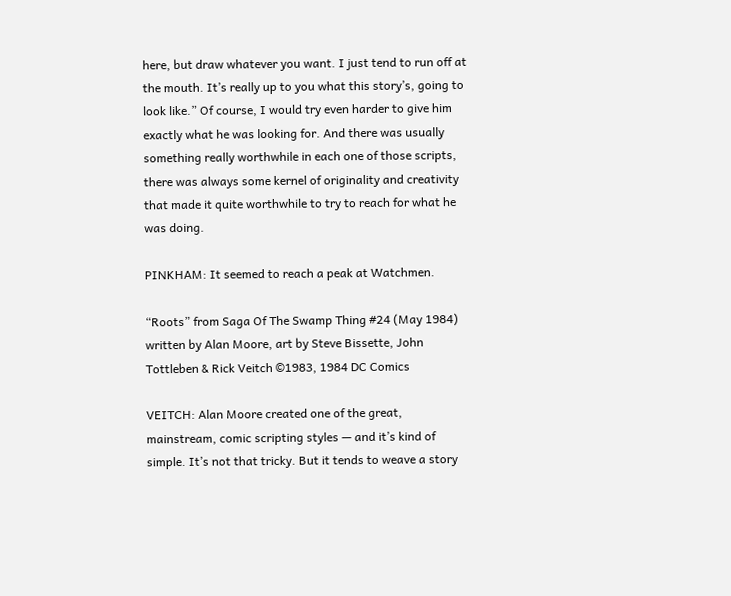here, but draw whatever you want. I just tend to run off at the mouth. It’s really up to you what this story’s, going to look like.” Of course, I would try even harder to give him exactly what he was looking for. And there was usually something really worthwhile in each one of those scripts, there was always some kernel of originality and creativity that made it quite worthwhile to try to reach for what he was doing.

PINKHAM: It seemed to reach a peak at Watchmen.

“Roots” from Saga Of The Swamp Thing #24 (May 1984) written by Alan Moore, art by Steve Bissette, John Tottleben & Rick Veitch ©1983, 1984 DC Comics

VEITCH: Alan Moore created one of the great, mainstream, comic scripting styles — and it’s kind of simple. It’s not that tricky. But it tends to weave a story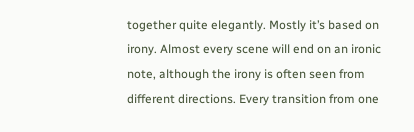together quite elegantly. Mostly it’s based on irony. Almost every scene will end on an ironic note, although the irony is often seen from different directions. Every transition from one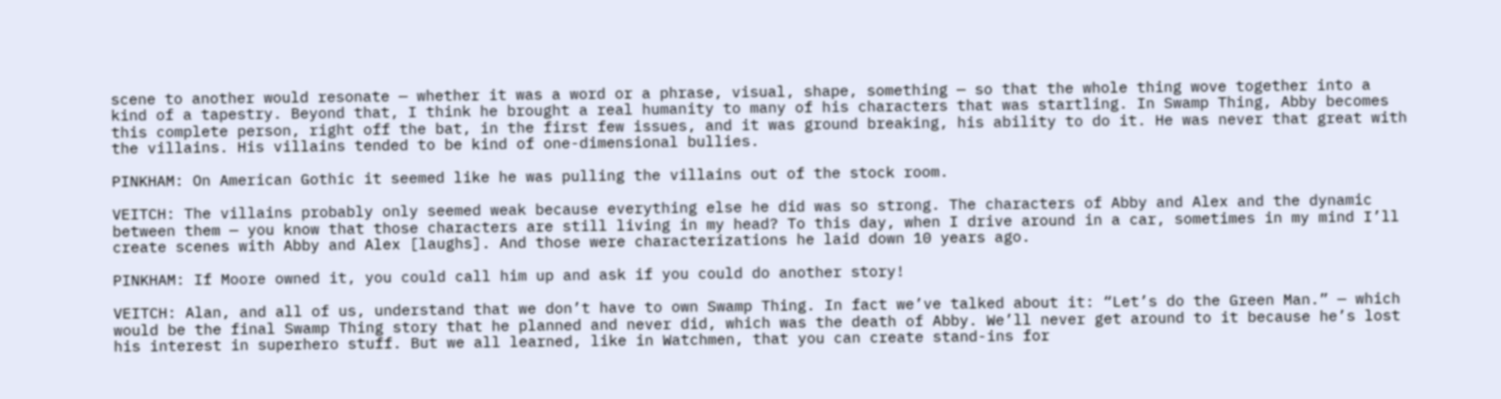scene to another would resonate — whether it was a word or a phrase, visual, shape, something — so that the whole thing wove together into a kind of a tapestry. Beyond that, I think he brought a real humanity to many of his characters that was startling. In Swamp Thing, Abby becomes this complete person, right off the bat, in the first few issues, and it was ground breaking, his ability to do it. He was never that great with the villains. His villains tended to be kind of one-dimensional bullies.

PINKHAM: On American Gothic it seemed like he was pulling the villains out of the stock room.

VEITCH: The villains probably only seemed weak because everything else he did was so strong. The characters of Abby and Alex and the dynamic between them — you know that those characters are still living in my head? To this day, when I drive around in a car, sometimes in my mind I’ll create scenes with Abby and Alex [laughs]. And those were characterizations he laid down 10 years ago.

PINKHAM: If Moore owned it, you could call him up and ask if you could do another story!

VEITCH: Alan, and all of us, understand that we don’t have to own Swamp Thing. In fact we’ve talked about it: “Let’s do the Green Man.” — which would be the final Swamp Thing story that he planned and never did, which was the death of Abby. We’ll never get around to it because he’s lost his interest in superhero stuff. But we all learned, like in Watchmen, that you can create stand-ins for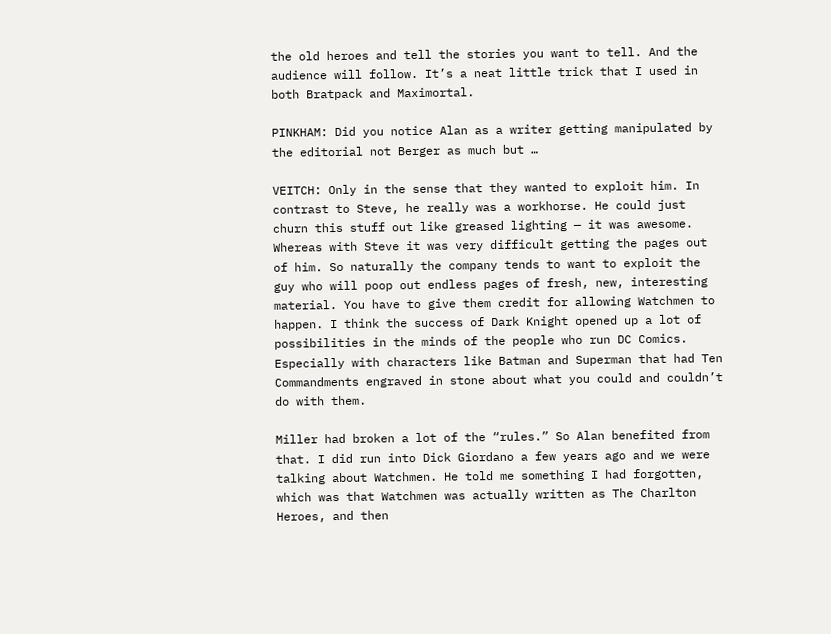the old heroes and tell the stories you want to tell. And the audience will follow. It’s a neat little trick that I used in both Bratpack and Maximortal.

PINKHAM: Did you notice Alan as a writer getting manipulated by the editorial not Berger as much but …

VEITCH: Only in the sense that they wanted to exploit him. In contrast to Steve, he really was a workhorse. He could just churn this stuff out like greased lighting — it was awesome. Whereas with Steve it was very difficult getting the pages out of him. So naturally the company tends to want to exploit the guy who will poop out endless pages of fresh, new, interesting material. You have to give them credit for allowing Watchmen to happen. I think the success of Dark Knight opened up a lot of possibilities in the minds of the people who run DC Comics. Especially with characters like Batman and Superman that had Ten Commandments engraved in stone about what you could and couldn’t do with them.

Miller had broken a lot of the “rules.” So Alan benefited from that. I did run into Dick Giordano a few years ago and we were talking about Watchmen. He told me something I had forgotten, which was that Watchmen was actually written as The Charlton Heroes, and then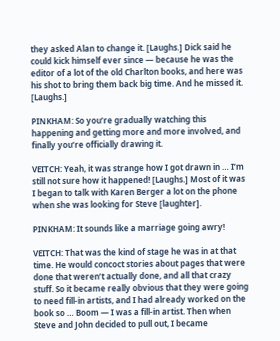they asked Alan to change it. [Laughs.] Dick said he could kick himself ever since — because he was the editor of a lot of the old Charlton books, and here was his shot to bring them back big time. And he missed it. [Laughs.]

PINKHAM: So you’re gradually watching this happening and getting more and more involved, and finally you’re officially drawing it.

VEITCH: Yeah, it was strange how I got drawn in … I’m still not sure how it happened! [Laughs.] Most of it was I began to talk with Karen Berger a lot on the phone when she was looking for Steve [laughter].

PINKHAM: It sounds like a marriage going awry!

VEITCH: That was the kind of stage he was in at that time. He would concoct stories about pages that were done that weren’t actually done, and all that crazy stuff. So it became really obvious that they were going to need fill-in artists, and I had already worked on the book so … Boom — I was a fill-in artist. Then when Steve and John decided to pull out, I became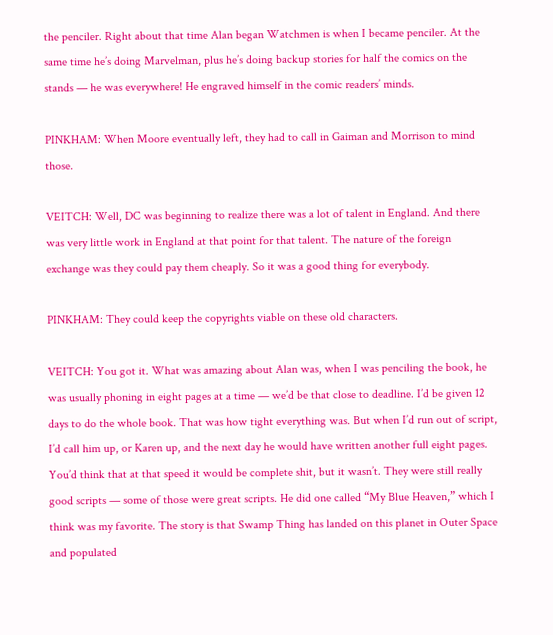the penciler. Right about that time Alan began Watchmen is when I became penciler. At the same time he’s doing Marvelman, plus he’s doing backup stories for half the comics on the stands — he was everywhere! He engraved himself in the comic readers’ minds.

PINKHAM: When Moore eventually left, they had to call in Gaiman and Morrison to mind those.

VEITCH: Well, DC was beginning to realize there was a lot of talent in England. And there was very little work in England at that point for that talent. The nature of the foreign exchange was they could pay them cheaply. So it was a good thing for everybody.

PINKHAM: They could keep the copyrights viable on these old characters.

VEITCH: You got it. What was amazing about Alan was, when I was penciling the book, he was usually phoning in eight pages at a time — we’d be that close to deadline. I’d be given 12 days to do the whole book. That was how tight everything was. But when I’d run out of script, I’d call him up, or Karen up, and the next day he would have written another full eight pages. You’d think that at that speed it would be complete shit, but it wasn’t. They were still really good scripts — some of those were great scripts. He did one called “My Blue Heaven,” which I think was my favorite. The story is that Swamp Thing has landed on this planet in Outer Space and populated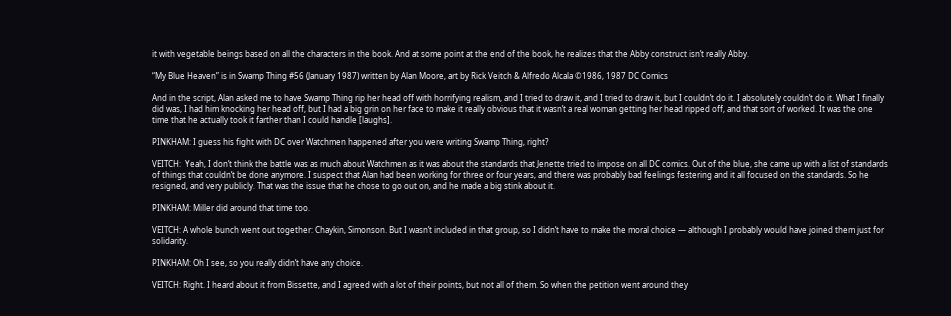it with vegetable beings based on all the characters in the book. And at some point at the end of the book, he realizes that the Abby construct isn’t really Abby.

“My Blue Heaven” is in Swamp Thing #56 (January 1987) written by Alan Moore, art by Rick Veitch & Alfredo Alcala ©1986, 1987 DC Comics

And in the script, Alan asked me to have Swamp Thing rip her head off with horrifying realism, and I tried to draw it, and I tried to draw it, but I couldn’t do it. I absolutely couldn’t do it. What I finally did was, I had him knocking her head off, but I had a big grin on her face to make it really obvious that it wasn’t a real woman getting her head ripped off, and that sort of worked. It was the one time that he actually took it farther than I could handle [laughs].

PINKHAM: I guess his fight with DC over Watchmen happened after you were writing Swamp Thing, right?

VEITCH:  Yeah, I don’t think the battle was as much about Watchmen as it was about the standards that Jenette tried to impose on all DC comics. Out of the blue, she came up with a list of standards of things that couldn’t be done anymore. I suspect that Alan had been working for three or four years, and there was probably bad feelings festering and it all focused on the standards. So he resigned, and very publicly. That was the issue that he chose to go out on, and he made a big stink about it.

PINKHAM: Miller did around that time too.

VEITCH: A whole bunch went out together: Chaykin, Simonson. But I wasn’t included in that group, so I didn’t have to make the moral choice — although I probably would have joined them just for solidarity.

PINKHAM: Oh I see, so you really didn’t have any choice.

VEITCH: Right. I heard about it from Bissette, and I agreed with a lot of their points, but not all of them. So when the petition went around they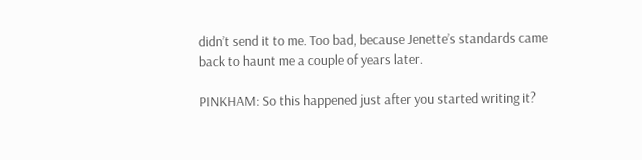didn’t send it to me. Too bad, because Jenette’s standards came back to haunt me a couple of years later.

PINKHAM: So this happened just after you started writing it?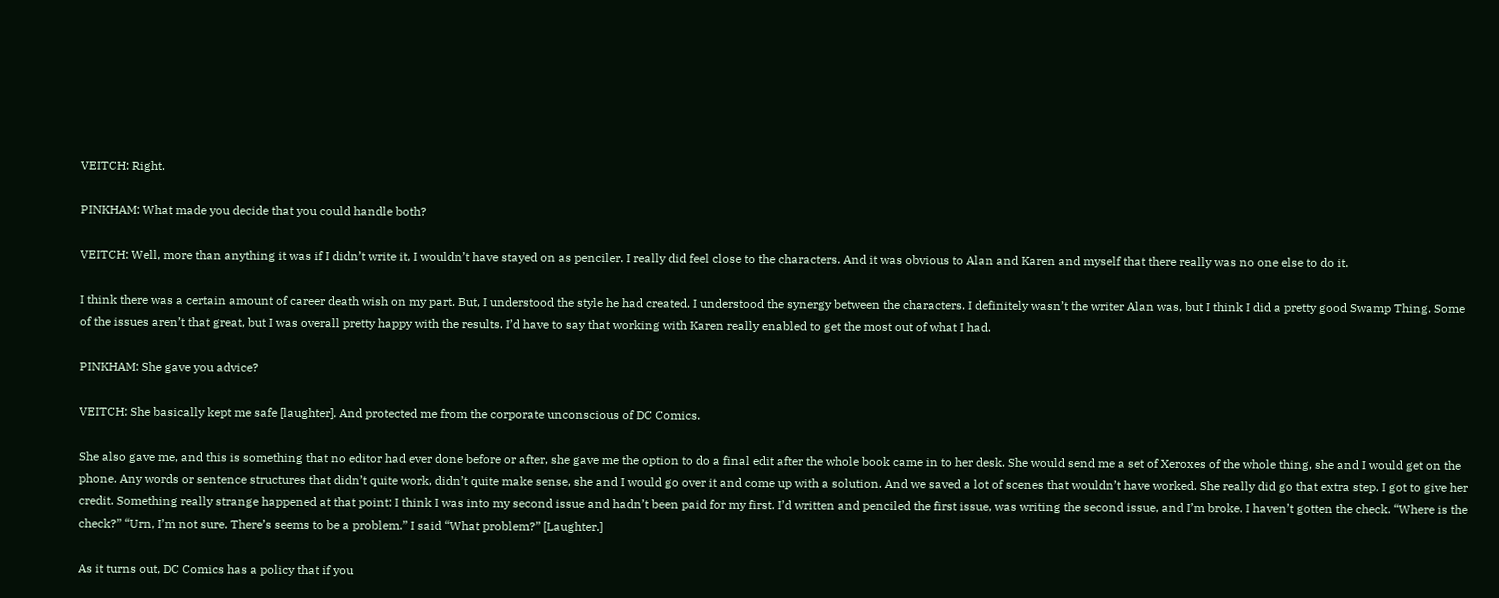VEITCH: Right.

PINKHAM: What made you decide that you could handle both?

VEITCH: Well, more than anything it was if I didn’t write it, I wouldn’t have stayed on as penciler. I really did feel close to the characters. And it was obvious to Alan and Karen and myself that there really was no one else to do it.

I think there was a certain amount of career death wish on my part. But, I understood the style he had created. I understood the synergy between the characters. I definitely wasn’t the writer Alan was, but I think I did a pretty good Swamp Thing. Some of the issues aren’t that great, but I was overall pretty happy with the results. I’d have to say that working with Karen really enabled to get the most out of what I had.

PINKHAM: She gave you advice?

VEITCH: She basically kept me safe [laughter]. And protected me from the corporate unconscious of DC Comics.

She also gave me, and this is something that no editor had ever done before or after, she gave me the option to do a final edit after the whole book came in to her desk. She would send me a set of Xeroxes of the whole thing, she and I would get on the phone. Any words or sentence structures that didn’t quite work, didn’t quite make sense, she and I would go over it and come up with a solution. And we saved a lot of scenes that wouldn’t have worked. She really did go that extra step. I got to give her credit. Something really strange happened at that point: I think I was into my second issue and hadn’t been paid for my first. I’d written and penciled the first issue, was writing the second issue, and I’m broke. I haven’t gotten the check. “Where is the check?” “Urn, I’m not sure. There’s seems to be a problem.” I said “What problem?” [Laughter.]

As it turns out, DC Comics has a policy that if you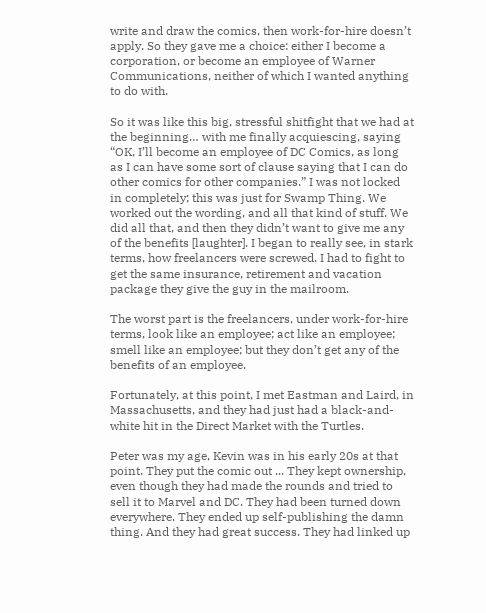write and draw the comics, then work-for-hire doesn’t apply. So they gave me a choice: either I become a corporation, or become an employee of Warner Communications, neither of which I wanted anything to do with.

So it was like this big, stressful shitfight that we had at the beginning… with me finally acquiescing, saying “OK, I’ll become an employee of DC Comics, as long as I can have some sort of clause saying that I can do other comics for other companies.” I was not locked in completely; this was just for Swamp Thing. We worked out the wording, and all that kind of stuff. We did all that, and then they didn’t want to give me any of the benefits [laughter]. I began to really see, in stark terms, how freelancers were screwed. I had to fight to get the same insurance, retirement and vacation package they give the guy in the mailroom.

The worst part is the freelancers, under work-for-hire terms, look like an employee; act like an employee; smell like an employee; but they don’t get any of the benefits of an employee.

Fortunately, at this point, I met Eastman and Laird, in Massachusetts, and they had just had a black-and-white hit in the Direct Market with the Turtles.

Peter was my age, Kevin was in his early 20s at that point. They put the comic out ... They kept ownership, even though they had made the rounds and tried to sell it to Marvel and DC. They had been turned down everywhere. They ended up self-publishing the damn thing. And they had great success. They had linked up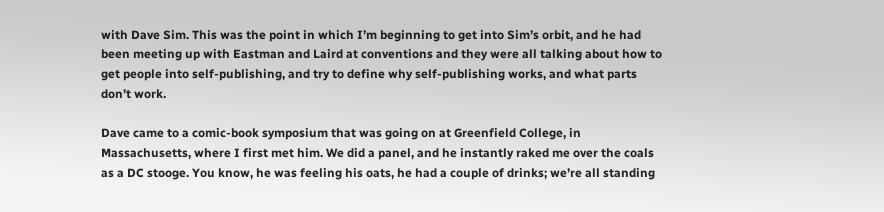with Dave Sim. This was the point in which I’m beginning to get into Sim’s orbit, and he had been meeting up with Eastman and Laird at conventions and they were all talking about how to get people into self-publishing, and try to define why self-publishing works, and what parts don’t work.

Dave came to a comic-book symposium that was going on at Greenfield College, in Massachusetts, where I first met him. We did a panel, and he instantly raked me over the coals as a DC stooge. You know, he was feeling his oats, he had a couple of drinks; we’re all standing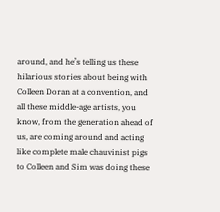around, and he’s telling us these hilarious stories about being with Colleen Doran at a convention, and all these middle-age artists, you know, from the generation ahead of us, are coming around and acting like complete male chauvinist pigs to Colleen and Sim was doing these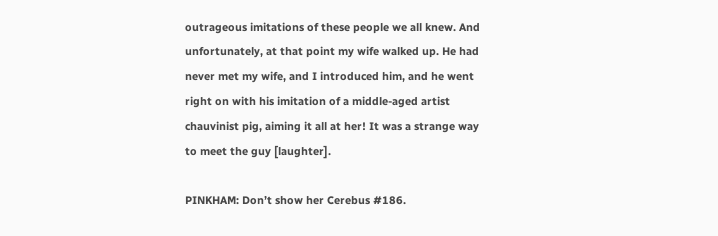outrageous imitations of these people we all knew. And unfortunately, at that point my wife walked up. He had never met my wife, and I introduced him, and he went right on with his imitation of a middle-aged artist chauvinist pig, aiming it all at her! It was a strange way to meet the guy [laughter].

PINKHAM: Don’t show her Cerebus #186.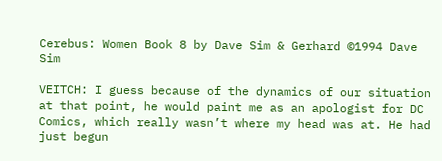Cerebus: Women Book 8 by Dave Sim & Gerhard ©1994 Dave Sim

VEITCH: I guess because of the dynamics of our situation at that point, he would paint me as an apologist for DC Comics, which really wasn’t where my head was at. He had just begun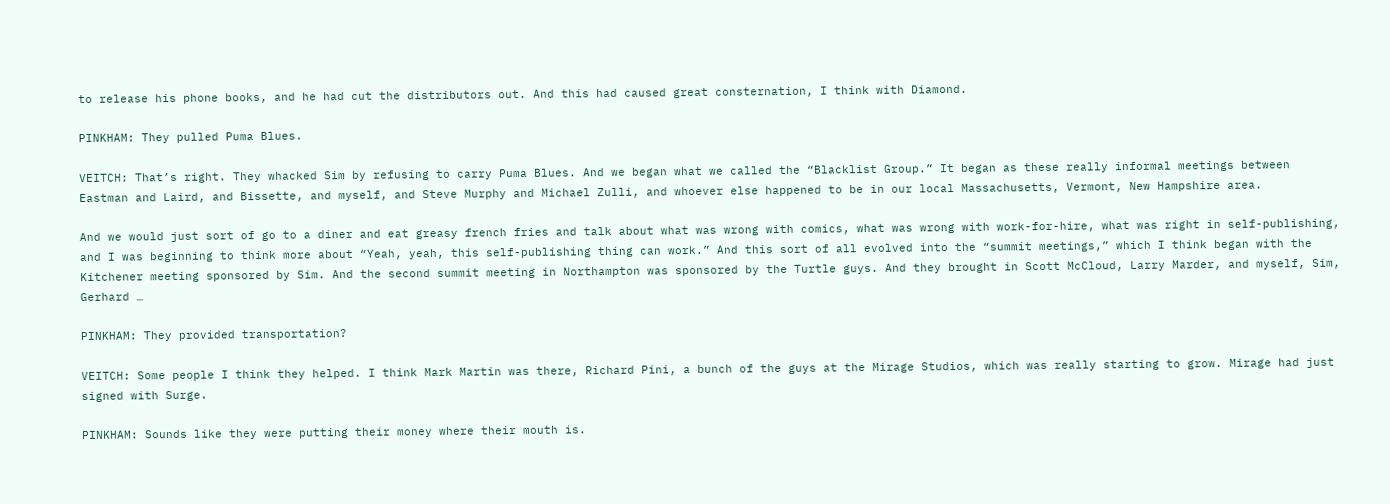to release his phone books, and he had cut the distributors out. And this had caused great consternation, I think with Diamond.

PINKHAM: They pulled Puma Blues.

VEITCH: That’s right. They whacked Sim by refusing to carry Puma Blues. And we began what we called the “Blacklist Group.” It began as these really informal meetings between Eastman and Laird, and Bissette, and myself, and Steve Murphy and Michael Zulli, and whoever else happened to be in our local Massachusetts, Vermont, New Hampshire area.

And we would just sort of go to a diner and eat greasy french fries and talk about what was wrong with comics, what was wrong with work-for-hire, what was right in self-publishing, and I was beginning to think more about “Yeah, yeah, this self-publishing thing can work.” And this sort of all evolved into the “summit meetings,” which I think began with the Kitchener meeting sponsored by Sim. And the second summit meeting in Northampton was sponsored by the Turtle guys. And they brought in Scott McCloud, Larry Marder, and myself, Sim, Gerhard …

PINKHAM: They provided transportation?

VEITCH: Some people I think they helped. I think Mark Martin was there, Richard Pini, a bunch of the guys at the Mirage Studios, which was really starting to grow. Mirage had just signed with Surge.

PINKHAM: Sounds like they were putting their money where their mouth is.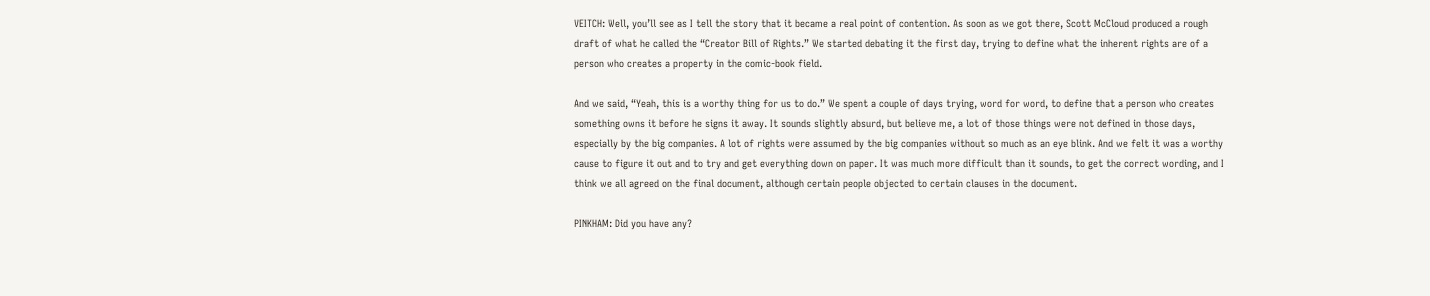VEITCH: Well, you’ll see as I tell the story that it became a real point of contention. As soon as we got there, Scott McCloud produced a rough draft of what he called the “Creator Bill of Rights.” We started debating it the first day, trying to define what the inherent rights are of a person who creates a property in the comic-book field.

And we said, “Yeah, this is a worthy thing for us to do.” We spent a couple of days trying, word for word, to define that a person who creates something owns it before he signs it away. It sounds slightly absurd, but believe me, a lot of those things were not defined in those days, especially by the big companies. A lot of rights were assumed by the big companies without so much as an eye blink. And we felt it was a worthy cause to figure it out and to try and get everything down on paper. It was much more difficult than it sounds, to get the correct wording, and I think we all agreed on the final document, although certain people objected to certain clauses in the document.

PINKHAM: Did you have any?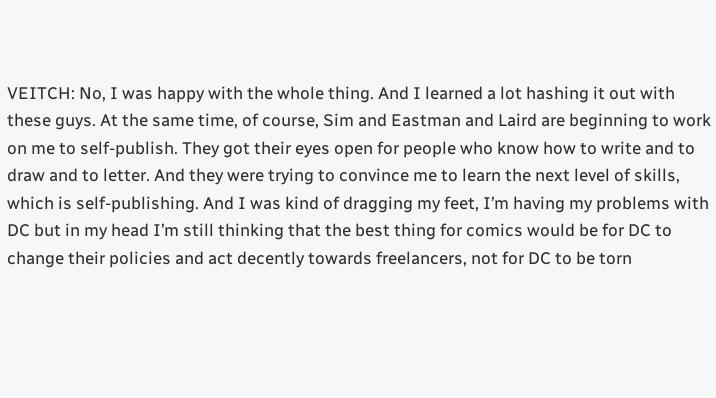VEITCH: No, I was happy with the whole thing. And I learned a lot hashing it out with these guys. At the same time, of course, Sim and Eastman and Laird are beginning to work on me to self-publish. They got their eyes open for people who know how to write and to draw and to letter. And they were trying to convince me to learn the next level of skills, which is self-publishing. And I was kind of dragging my feet, I’m having my problems with DC but in my head I’m still thinking that the best thing for comics would be for DC to change their policies and act decently towards freelancers, not for DC to be torn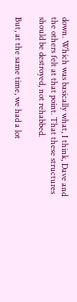down. Which was basically what, I think, Dave and the others felt at that point. That these structures should be destroyed, not rehabbed.

But, at the same time, we had a lot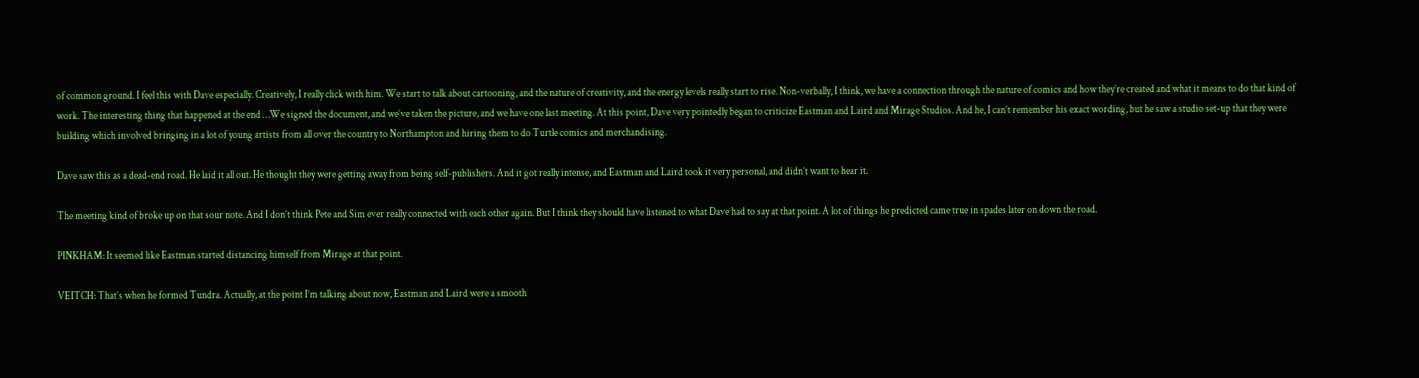of common ground. I feel this with Dave especially. Creatively, I really click with him. We start to talk about cartooning, and the nature of creativity, and the energy levels really start to rise. Non-verbally, I think, we have a connection through the nature of comics and how they’re created and what it means to do that kind of work. The interesting thing that happened at the end …We signed the document, and we’ve taken the picture, and we have one last meeting. At this point, Dave very pointedly began to criticize Eastman and Laird and Mirage Studios. And he, I can’t remember his exact wording, but he saw a studio set-up that they were building which involved bringing in a lot of young artists from all over the country to Northampton and hiring them to do Turtle comics and merchandising.

Dave saw this as a dead-end road. He laid it all out. He thought they were getting away from being self-publishers. And it got really intense, and Eastman and Laird took it very personal, and didn’t want to hear it.

The meeting kind of broke up on that sour note. And I don’t think Pete and Sim ever really connected with each other again. But I think they should have listened to what Dave had to say at that point. A lot of things he predicted came true in spades later on down the road.

PINKHAM: It seemed like Eastman started distancing himself from Mirage at that point.

VEITCH: That’s when he formed Tundra. Actually, at the point I’m talking about now, Eastman and Laird were a smooth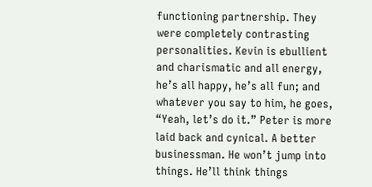functioning partnership. They were completely contrasting personalities. Kevin is ebullient and charismatic and all energy, he’s all happy, he’s all fun; and whatever you say to him, he goes, “Yeah, let’s do it.” Peter is more laid back and cynical. A better businessman. He won’t jump into things. He’ll think things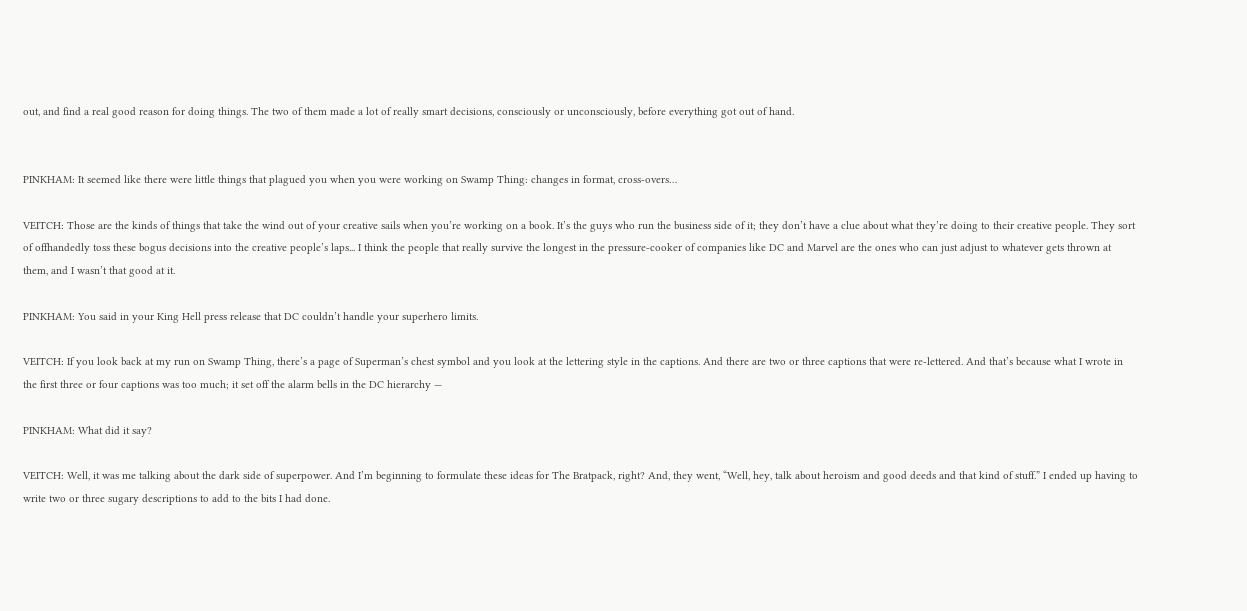out, and find a real good reason for doing things. The two of them made a lot of really smart decisions, consciously or unconsciously, before everything got out of hand.


PINKHAM: It seemed like there were little things that plagued you when you were working on Swamp Thing: changes in format, cross-overs…

VEITCH: Those are the kinds of things that take the wind out of your creative sails when you’re working on a book. It’s the guys who run the business side of it; they don’t have a clue about what they’re doing to their creative people. They sort of offhandedly toss these bogus decisions into the creative people’s laps... I think the people that really survive the longest in the pressure-cooker of companies like DC and Marvel are the ones who can just adjust to whatever gets thrown at them, and I wasn’t that good at it.

PINKHAM: You said in your King Hell press release that DC couldn’t handle your superhero limits.

VEITCH: If you look back at my run on Swamp Thing, there’s a page of Superman’s chest symbol and you look at the lettering style in the captions. And there are two or three captions that were re-lettered. And that’s because what I wrote in the first three or four captions was too much; it set off the alarm bells in the DC hierarchy —

PINKHAM: What did it say?

VEITCH: Well, it was me talking about the dark side of superpower. And I’m beginning to formulate these ideas for The Bratpack, right? And, they went, “Well, hey, talk about heroism and good deeds and that kind of stuff.” I ended up having to write two or three sugary descriptions to add to the bits I had done.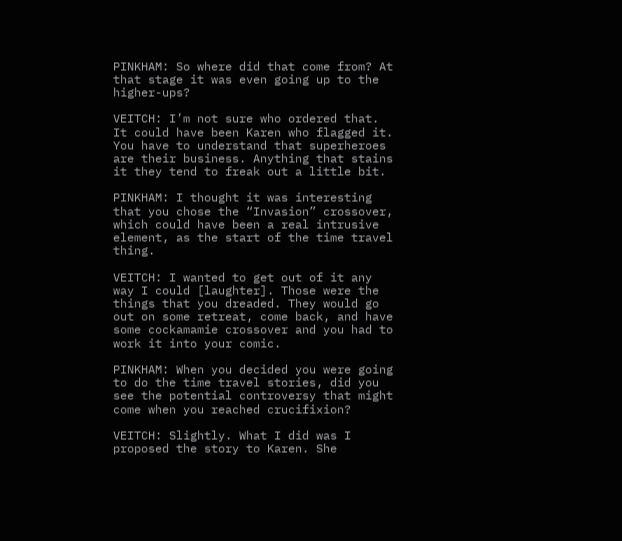PINKHAM: So where did that come from? At that stage it was even going up to the higher-ups?

VEITCH: I’m not sure who ordered that. It could have been Karen who flagged it. You have to understand that superheroes are their business. Anything that stains it they tend to freak out a little bit.

PINKHAM: I thought it was interesting that you chose the “Invasion” crossover, which could have been a real intrusive element, as the start of the time travel thing.

VEITCH: I wanted to get out of it any way I could [laughter]. Those were the things that you dreaded. They would go out on some retreat, come back, and have some cockamamie crossover and you had to work it into your comic.

PINKHAM: When you decided you were going to do the time travel stories, did you see the potential controversy that might come when you reached crucifixion?

VEITCH: Slightly. What I did was I proposed the story to Karen. She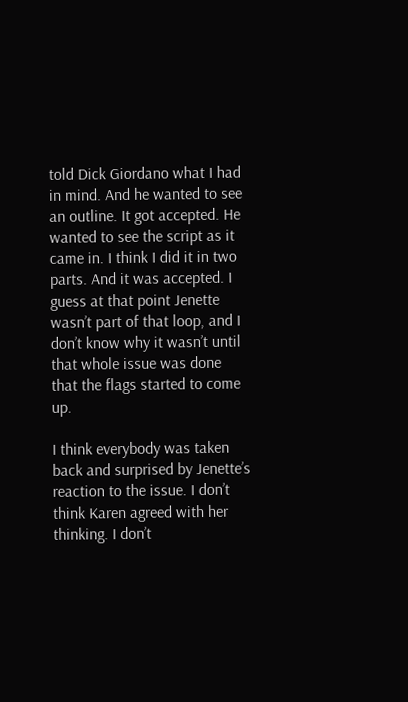told Dick Giordano what I had in mind. And he wanted to see an outline. It got accepted. He wanted to see the script as it came in. I think I did it in two parts. And it was accepted. I guess at that point Jenette wasn’t part of that loop, and I don’t know why it wasn’t until that whole issue was done that the flags started to come up.

I think everybody was taken back and surprised by Jenette’s reaction to the issue. I don’t think Karen agreed with her thinking. I don’t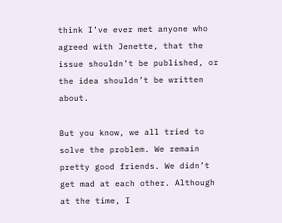think I’ve ever met anyone who agreed with Jenette, that the issue shouldn’t be published, or the idea shouldn’t be written about.

But you know, we all tried to solve the problem. We remain pretty good friends. We didn’t get mad at each other. Although at the time, I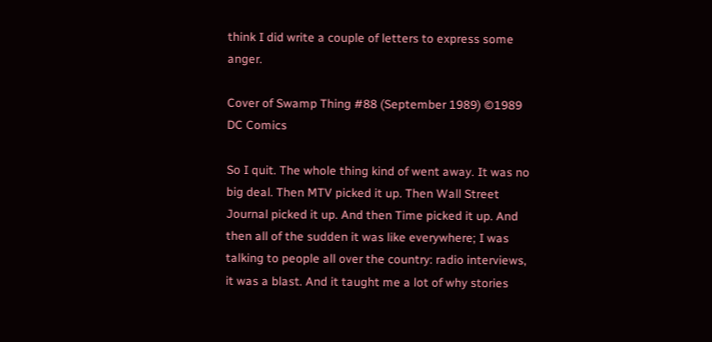think I did write a couple of letters to express some anger.

Cover of Swamp Thing #88 (September 1989) ©1989 DC Comics

So I quit. The whole thing kind of went away. It was no big deal. Then MTV picked it up. Then Wall Street Journal picked it up. And then Time picked it up. And then all of the sudden it was like everywhere; I was talking to people all over the country: radio interviews, it was a blast. And it taught me a lot of why stories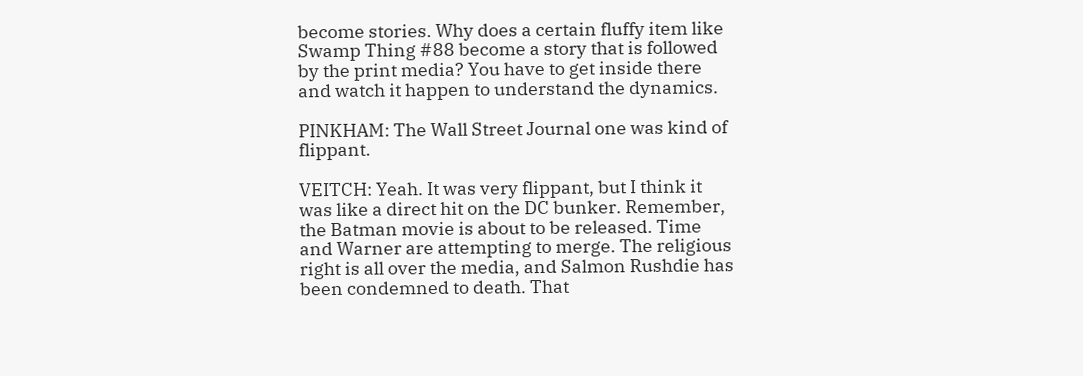become stories. Why does a certain fluffy item like Swamp Thing #88 become a story that is followed by the print media? You have to get inside there and watch it happen to understand the dynamics.

PINKHAM: The Wall Street Journal one was kind of flippant.

VEITCH: Yeah. It was very flippant, but I think it was like a direct hit on the DC bunker. Remember, the Batman movie is about to be released. Time and Warner are attempting to merge. The religious right is all over the media, and Salmon Rushdie has been condemned to death. That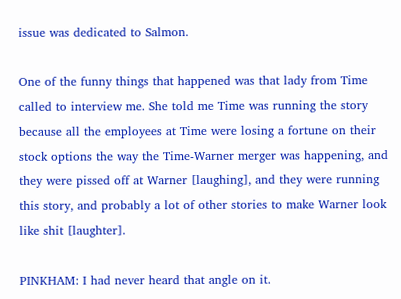issue was dedicated to Salmon.

One of the funny things that happened was that lady from Time called to interview me. She told me Time was running the story because all the employees at Time were losing a fortune on their stock options the way the Time-Warner merger was happening, and they were pissed off at Warner [laughing], and they were running this story, and probably a lot of other stories to make Warner look like shit [laughter].

PINKHAM: I had never heard that angle on it.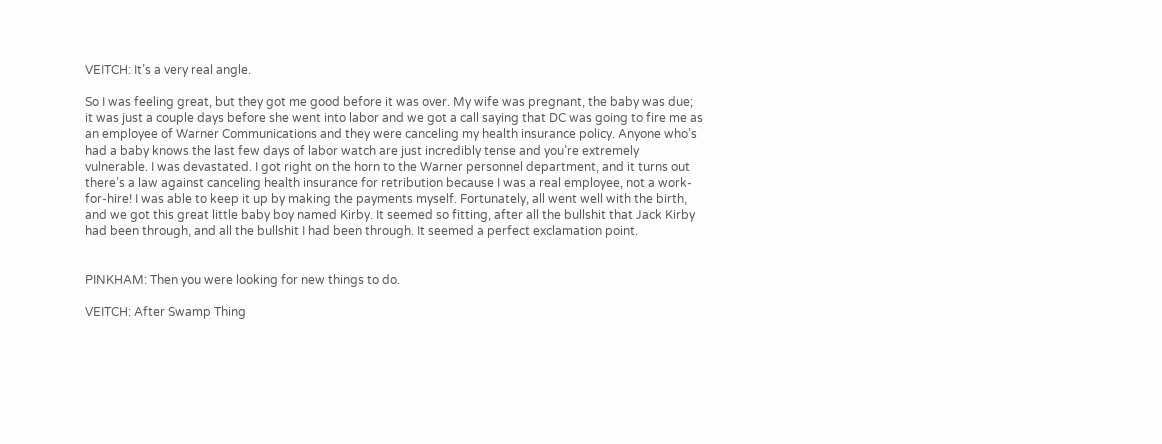VEITCH: It’s a very real angle.

So I was feeling great, but they got me good before it was over. My wife was pregnant, the baby was due; it was just a couple days before she went into labor and we got a call saying that DC was going to fire me as an employee of Warner Communications and they were canceling my health insurance policy. Anyone who’s had a baby knows the last few days of labor watch are just incredibly tense and you’re extremely vulnerable. I was devastated. I got right on the horn to the Warner personnel department, and it turns out there’s a law against canceling health insurance for retribution because I was a real employee, not a work-for-hire! I was able to keep it up by making the payments myself. Fortunately, all went well with the birth, and we got this great little baby boy named Kirby. It seemed so fitting, after all the bullshit that Jack Kirby had been through, and all the bullshit I had been through. It seemed a perfect exclamation point.


PINKHAM: Then you were looking for new things to do.

VEITCH: After Swamp Thing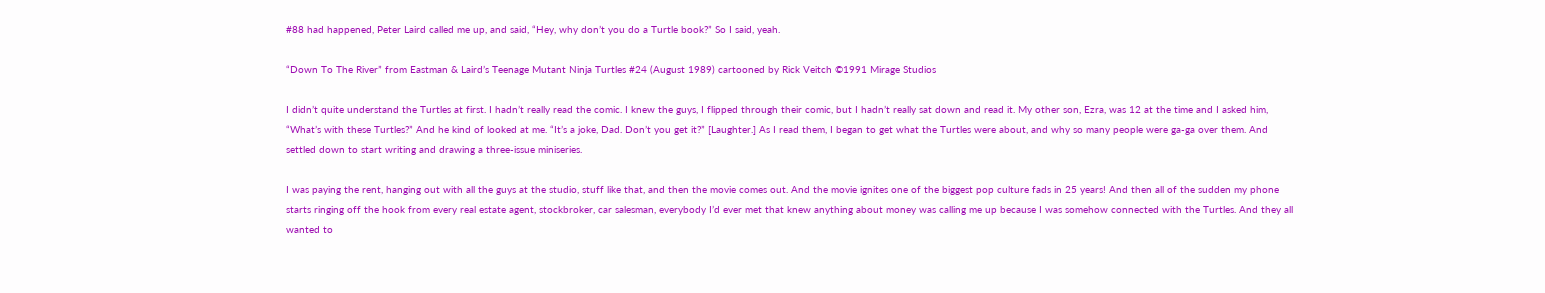#88 had happened, Peter Laird called me up, and said, “Hey, why don’t you do a Turtle book?” So I said, yeah.

“Down To The River” from Eastman & Laird’s Teenage Mutant Ninja Turtles #24 (August 1989) cartooned by Rick Veitch ©1991 Mirage Studios

I didn’t quite understand the Turtles at first. I hadn’t really read the comic. I knew the guys, I flipped through their comic, but I hadn’t really sat down and read it. My other son, Ezra, was 12 at the time and I asked him, “What’s with these Turtles?” And he kind of looked at me. “It’s a joke, Dad. Don’t you get it?” [Laughter.] As I read them, I began to get what the Turtles were about, and why so many people were ga-ga over them. And settled down to start writing and drawing a three-issue miniseries.

I was paying the rent, hanging out with all the guys at the studio, stuff like that, and then the movie comes out. And the movie ignites one of the biggest pop culture fads in 25 years! And then all of the sudden my phone starts ringing off the hook from every real estate agent, stockbroker, car salesman, everybody I’d ever met that knew anything about money was calling me up because I was somehow connected with the Turtles. And they all wanted to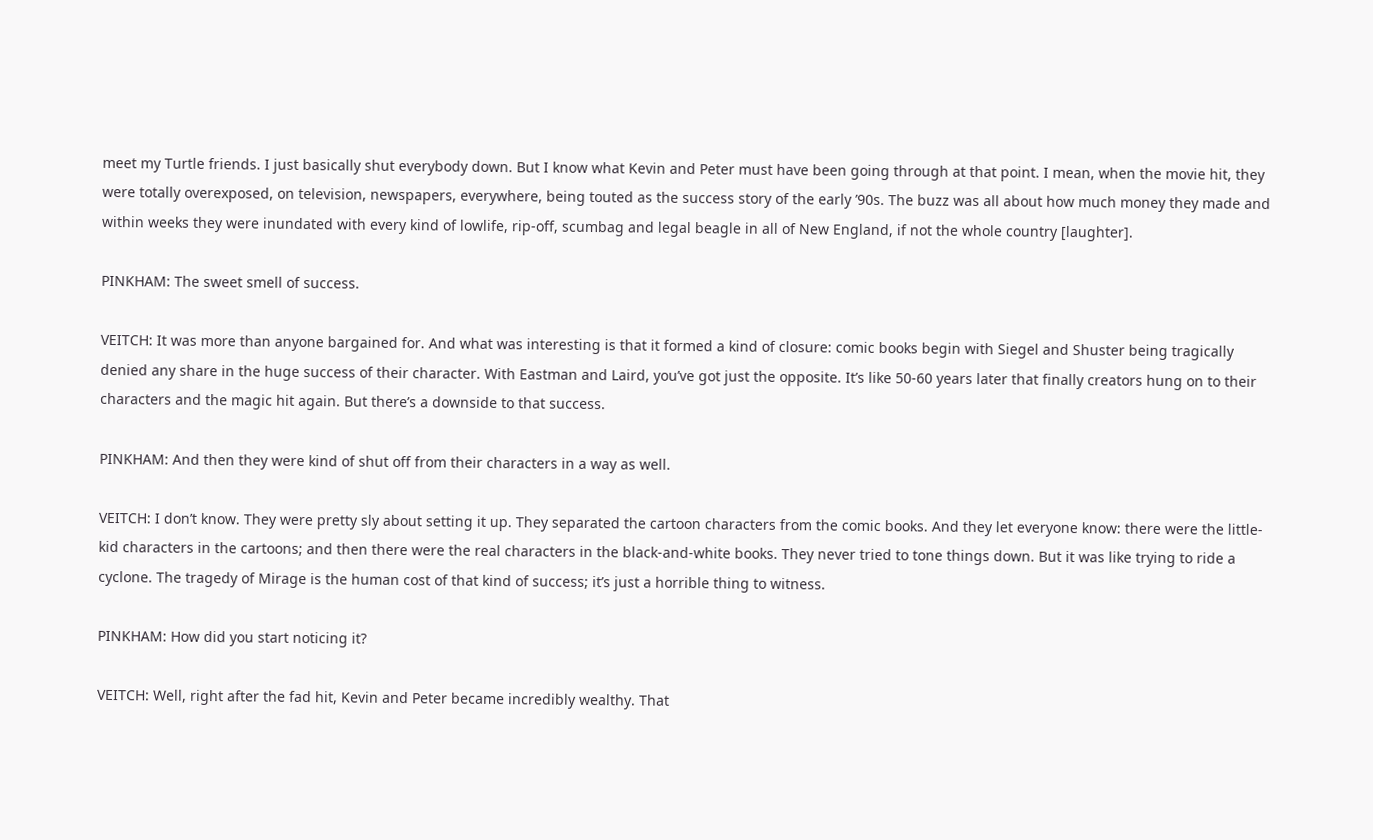meet my Turtle friends. I just basically shut everybody down. But I know what Kevin and Peter must have been going through at that point. I mean, when the movie hit, they were totally overexposed, on television, newspapers, everywhere, being touted as the success story of the early ’90s. The buzz was all about how much money they made and within weeks they were inundated with every kind of lowlife, rip-off, scumbag and legal beagle in all of New England, if not the whole country [laughter].

PINKHAM: The sweet smell of success.

VEITCH: It was more than anyone bargained for. And what was interesting is that it formed a kind of closure: comic books begin with Siegel and Shuster being tragically denied any share in the huge success of their character. With Eastman and Laird, you’ve got just the opposite. It’s like 50-60 years later that finally creators hung on to their characters and the magic hit again. But there’s a downside to that success.

PINKHAM: And then they were kind of shut off from their characters in a way as well.

VEITCH: I don’t know. They were pretty sly about setting it up. They separated the cartoon characters from the comic books. And they let everyone know: there were the little-kid characters in the cartoons; and then there were the real characters in the black-and-white books. They never tried to tone things down. But it was like trying to ride a cyclone. The tragedy of Mirage is the human cost of that kind of success; it’s just a horrible thing to witness.

PINKHAM: How did you start noticing it?

VEITCH: Well, right after the fad hit, Kevin and Peter became incredibly wealthy. That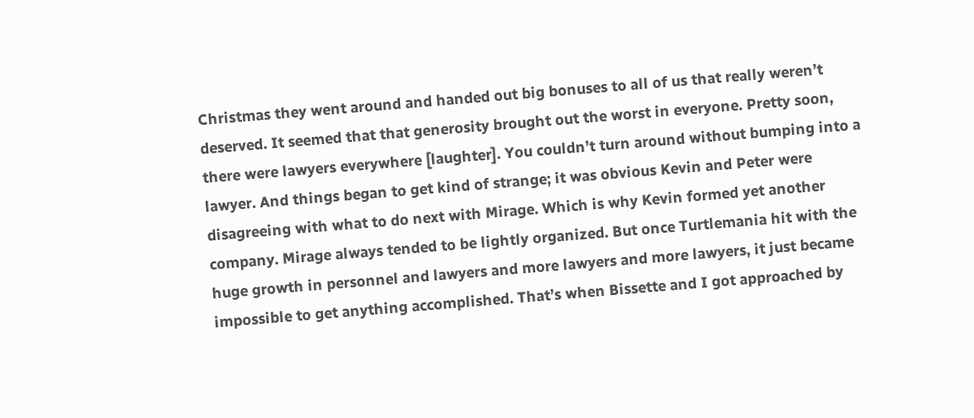Christmas they went around and handed out big bonuses to all of us that really weren’t deserved. It seemed that that generosity brought out the worst in everyone. Pretty soon, there were lawyers everywhere [laughter]. You couldn’t turn around without bumping into a lawyer. And things began to get kind of strange; it was obvious Kevin and Peter were disagreeing with what to do next with Mirage. Which is why Kevin formed yet another company. Mirage always tended to be lightly organized. But once Turtlemania hit with the huge growth in personnel and lawyers and more lawyers and more lawyers, it just became impossible to get anything accomplished. That’s when Bissette and I got approached by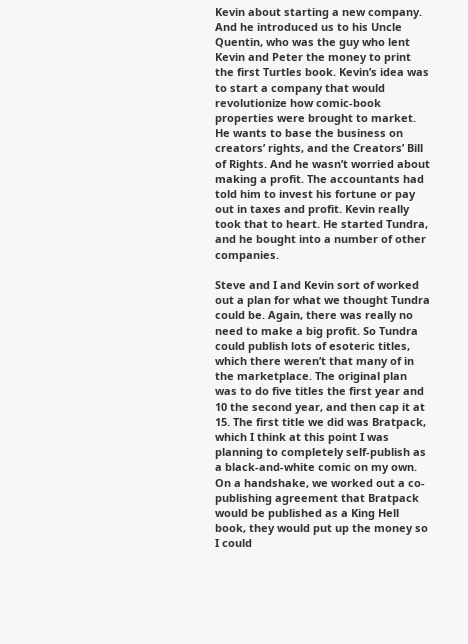Kevin about starting a new company. And he introduced us to his Uncle Quentin, who was the guy who lent Kevin and Peter the money to print the first Turtles book. Kevin’s idea was to start a company that would revolutionize how comic-book properties were brought to market. He wants to base the business on creators’ rights, and the Creators’ Bill of Rights. And he wasn’t worried about making a profit. The accountants had told him to invest his fortune or pay out in taxes and profit. Kevin really took that to heart. He started Tundra, and he bought into a number of other companies.

Steve and I and Kevin sort of worked out a plan for what we thought Tundra could be. Again, there was really no need to make a big profit. So Tundra could publish lots of esoteric titles, which there weren’t that many of in the marketplace. The original plan was to do five titles the first year and 10 the second year, and then cap it at 15. The first title we did was Bratpack, which I think at this point I was planning to completely self-publish as a black-and-white comic on my own. On a handshake, we worked out a co-publishing agreement that Bratpack would be published as a King Hell book, they would put up the money so I could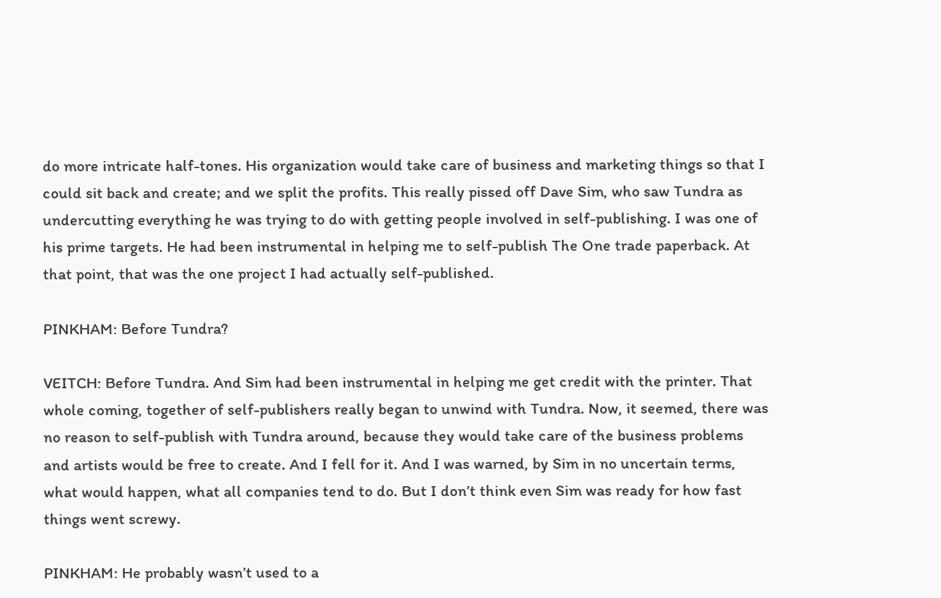do more intricate half-tones. His organization would take care of business and marketing things so that I could sit back and create; and we split the profits. This really pissed off Dave Sim, who saw Tundra as undercutting everything he was trying to do with getting people involved in self-publishing. I was one of his prime targets. He had been instrumental in helping me to self-publish The One trade paperback. At that point, that was the one project I had actually self-published.

PINKHAM: Before Tundra?

VEITCH: Before Tundra. And Sim had been instrumental in helping me get credit with the printer. That whole coming, together of self-publishers really began to unwind with Tundra. Now, it seemed, there was no reason to self-publish with Tundra around, because they would take care of the business problems and artists would be free to create. And I fell for it. And I was warned, by Sim in no uncertain terms, what would happen, what all companies tend to do. But I don’t think even Sim was ready for how fast things went screwy.

PINKHAM: He probably wasn’t used to a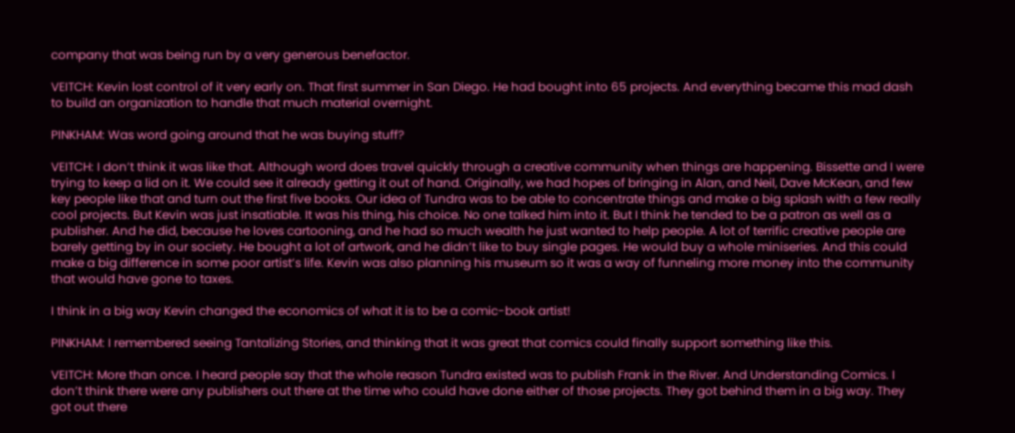company that was being run by a very generous benefactor.

VEITCH: Kevin lost control of it very early on. That first summer in San Diego. He had bought into 65 projects. And everything became this mad dash to build an organization to handle that much material overnight.

PINKHAM: Was word going around that he was buying stuff?

VEITCH: I don’t think it was like that. Although word does travel quickly through a creative community when things are happening. Bissette and I were trying to keep a lid on it. We could see it already getting it out of hand. Originally, we had hopes of bringing in Alan, and Neil, Dave McKean, and few key people like that and turn out the first five books. Our idea of Tundra was to be able to concentrate things and make a big splash with a few really cool projects. But Kevin was just insatiable. It was his thing, his choice. No one talked him into it. But I think he tended to be a patron as well as a publisher. And he did, because he loves cartooning, and he had so much wealth he just wanted to help people. A lot of terrific creative people are barely getting by in our society. He bought a lot of artwork, and he didn’t like to buy single pages. He would buy a whole miniseries. And this could make a big difference in some poor artist’s life. Kevin was also planning his museum so it was a way of funneling more money into the community that would have gone to taxes.

I think in a big way Kevin changed the economics of what it is to be a comic-book artist!

PINKHAM: I remembered seeing Tantalizing Stories, and thinking that it was great that comics could finally support something like this.

VEITCH: More than once. I heard people say that the whole reason Tundra existed was to publish Frank in the River. And Understanding Comics. I don’t think there were any publishers out there at the time who could have done either of those projects. They got behind them in a big way. They got out there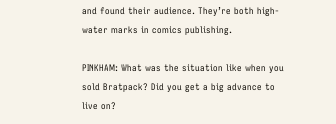and found their audience. They’re both high-water marks in comics publishing.

PINKHAM: What was the situation like when you sold Bratpack? Did you get a big advance to live on?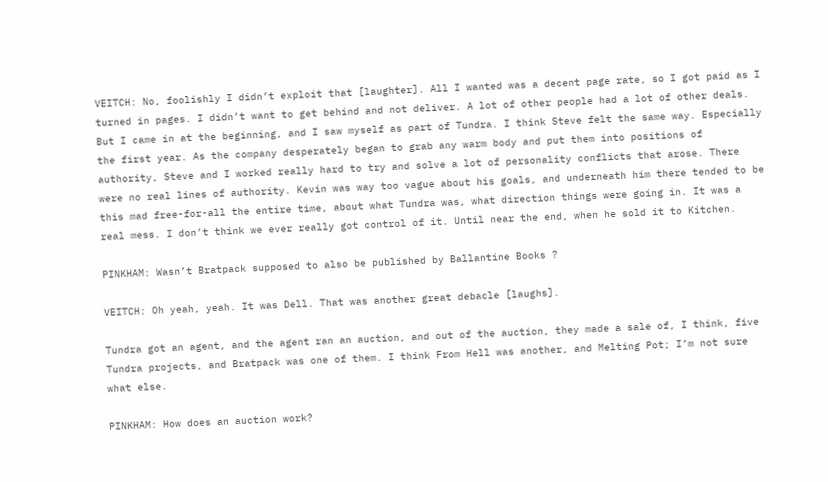VEITCH: No, foolishly I didn’t exploit that [laughter]. All I wanted was a decent page rate, so I got paid as I turned in pages. I didn’t want to get behind and not deliver. A lot of other people had a lot of other deals. But I came in at the beginning, and I saw myself as part of Tundra. I think Steve felt the same way. Especially the first year. As the company desperately began to grab any warm body and put them into positions of authority, Steve and I worked really hard to try and solve a lot of personality conflicts that arose. There were no real lines of authority. Kevin was way too vague about his goals, and underneath him there tended to be this mad free-for-all the entire time, about what Tundra was, what direction things were going in. It was a real mess. I don’t think we ever really got control of it. Until near the end, when he sold it to Kitchen.

PINKHAM: Wasn’t Bratpack supposed to also be published by Ballantine Books ?

VEITCH: Oh yeah, yeah. It was Dell. That was another great debacle [laughs].

Tundra got an agent, and the agent ran an auction, and out of the auction, they made a sale of, I think, five Tundra projects, and Bratpack was one of them. I think From Hell was another, and Melting Pot; I’m not sure what else.

PINKHAM: How does an auction work?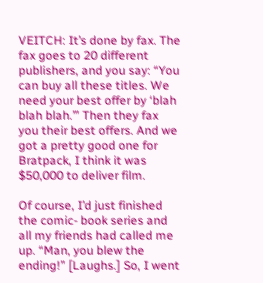VEITCH: It’s done by fax. The fax goes to 20 different publishers, and you say: “You can buy all these titles. We need your best offer by ‘blah blah blah.’” Then they fax you their best offers. And we got a pretty good one for Bratpack, I think it was $50,000 to deliver film.

Of course, I’d just finished the comic- book series and all my friends had called me up. “Man, you blew the ending!” [Laughs.] So, I went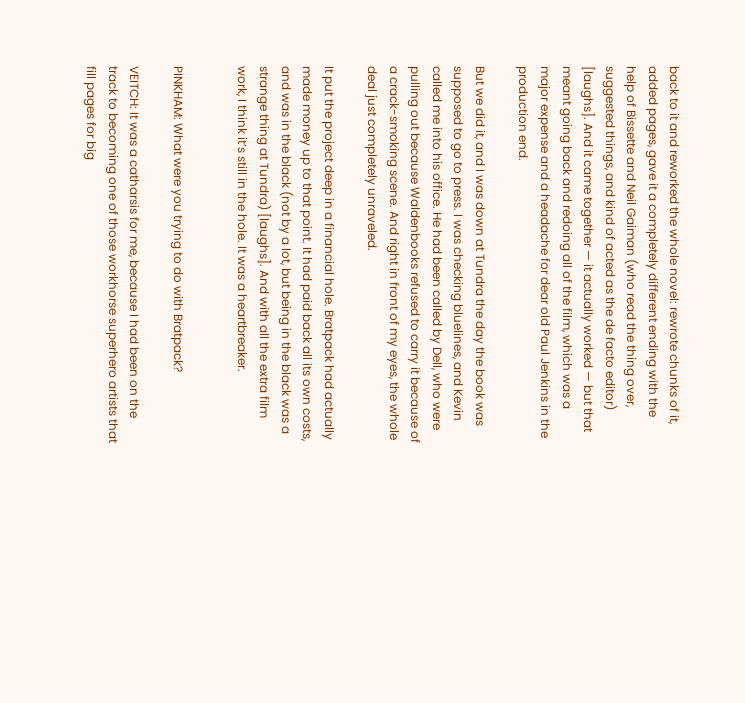back to it and reworked the whole novel: rewrote chunks of it, added pages, gave it a completely different ending with the help of Bissette and Neil Gaiman (who read the thing over, suggested things, and kind of acted as the de facto editor) [laughs]. And it came together — it actually worked — but that meant going back and redoing all of the film, which was a major expense and a headache for dear old Paul Jenkins in the production end.

But we did it, and I was down at Tundra the day the book was supposed to go to press. I was checking bluelines, and Kevin called me into his office. He had been called by Dell, who were pulling out because Waldenbooks refused to carry it because of a crack-smoking scene. And right in front of my eyes, the whole deal just completely unraveled.

It put the project deep in a financial hole. Bratpack had actually made money up to that point. It had paid back all its own costs, and was in the black (not by a lot, but being in the black was a strange thing at Tundra) [laughs]. And with all the extra film work, I think it’s still in the hole. It was a heartbreaker.


PINKHAM: What were you trying to do with Bratpack?

VEITCH: It was a catharsis for me, because I had been on the track to becoming one of those workhorse superhero artists that fill pages for big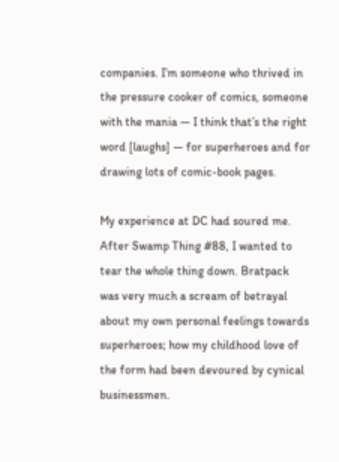companies. I’m someone who thrived in the pressure cooker of comics, someone with the mania — I think that’s the right word [laughs] — for superheroes and for drawing lots of comic-book pages.

My experience at DC had soured me. After Swamp Thing #88, I wanted to tear the whole thing down. Bratpack was very much a scream of betrayal about my own personal feelings towards superheroes; how my childhood love of the form had been devoured by cynical businessmen.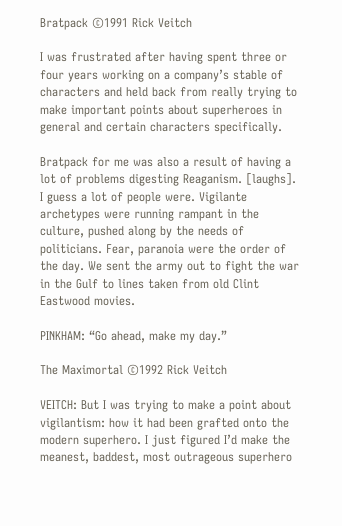Bratpack ©1991 Rick Veitch

I was frustrated after having spent three or four years working on a company’s stable of characters and held back from really trying to make important points about superheroes in general and certain characters specifically.

Bratpack for me was also a result of having a lot of problems digesting Reaganism. [laughs]. I guess a lot of people were. Vigilante archetypes were running rampant in the culture, pushed along by the needs of politicians. Fear, paranoia were the order of the day. We sent the army out to fight the war in the Gulf to lines taken from old Clint Eastwood movies.

PINKHAM: “Go ahead, make my day.”

The Maximortal ©1992 Rick Veitch

VEITCH: But I was trying to make a point about vigilantism: how it had been grafted onto the modern superhero. I just figured I’d make the meanest, baddest, most outrageous superhero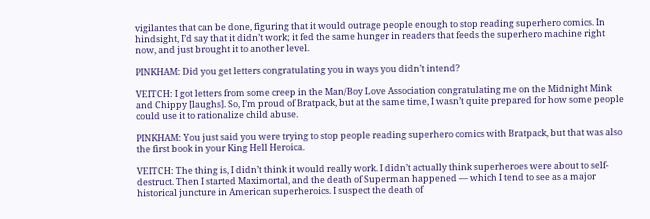vigilantes that can be done, figuring that it would outrage people enough to stop reading superhero comics. In hindsight, I’d say that it didn’t work; it fed the same hunger in readers that feeds the superhero machine right now, and just brought it to another level.

PINKHAM: Did you get letters congratulating you in ways you didn’t intend?

VEITCH: I got letters from some creep in the Man/Boy Love Association congratulating me on the Midnight Mink and Chippy [laughs]. So, I’m proud of Bratpack, but at the same time, I wasn’t quite prepared for how some people could use it to rationalize child abuse.

PINKHAM: You just said you were trying to stop people reading superhero comics with Bratpack, but that was also the first book in your King Hell Heroica.

VEITCH: The thing is, I didn’t think it would really work. I didn’t actually think superheroes were about to self-destruct. Then I started Maximortal, and the death of Superman happened — which I tend to see as a major historical juncture in American superheroics. I suspect the death of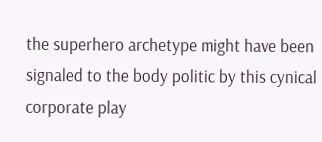the superhero archetype might have been signaled to the body politic by this cynical corporate play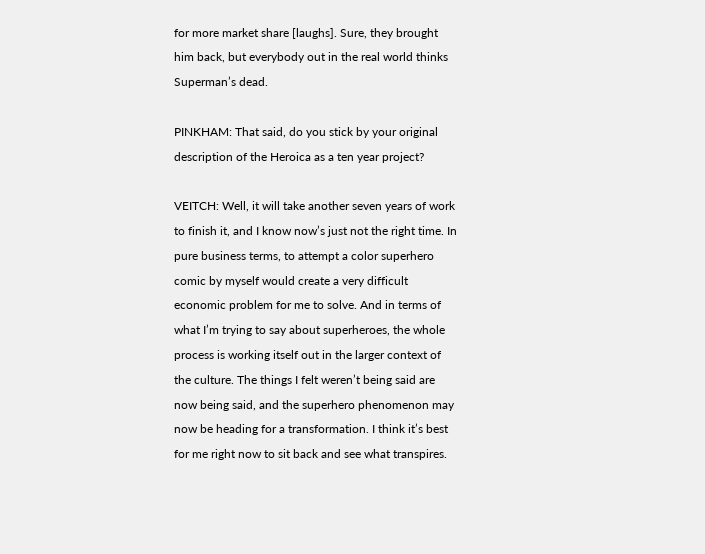for more market share [laughs]. Sure, they brought him back, but everybody out in the real world thinks Superman’s dead.

PINKHAM: That said, do you stick by your original description of the Heroica as a ten year project?

VEITCH: Well, it will take another seven years of work to finish it, and I know now’s just not the right time. In pure business terms, to attempt a color superhero comic by myself would create a very difficult economic problem for me to solve. And in terms of what I’m trying to say about superheroes, the whole process is working itself out in the larger context of the culture. The things I felt weren’t being said are now being said, and the superhero phenomenon may now be heading for a transformation. I think it’s best for me right now to sit back and see what transpires.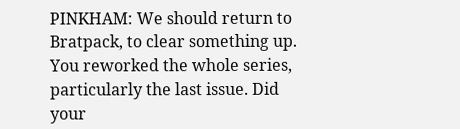PINKHAM: We should return to Bratpack, to clear something up. You reworked the whole series, particularly the last issue. Did your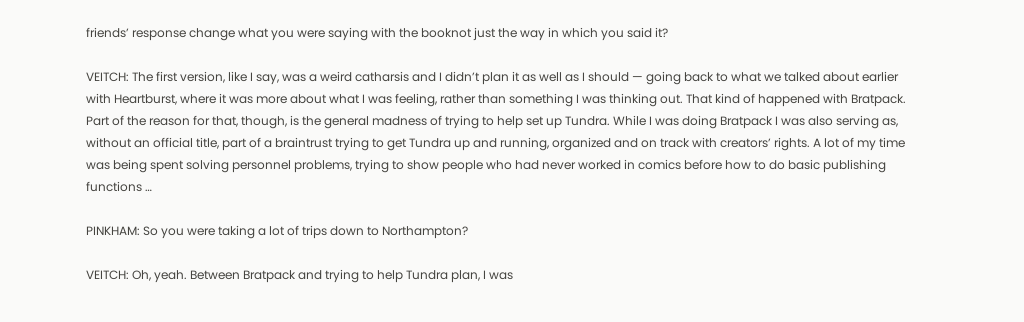friends’ response change what you were saying with the booknot just the way in which you said it?

VEITCH: The first version, like I say, was a weird catharsis and I didn’t plan it as well as I should — going back to what we talked about earlier with Heartburst, where it was more about what I was feeling, rather than something I was thinking out. That kind of happened with Bratpack. Part of the reason for that, though, is the general madness of trying to help set up Tundra. While I was doing Bratpack I was also serving as, without an official title, part of a braintrust trying to get Tundra up and running, organized and on track with creators’ rights. A lot of my time was being spent solving personnel problems, trying to show people who had never worked in comics before how to do basic publishing functions …

PINKHAM: So you were taking a lot of trips down to Northampton?

VEITCH: Oh, yeah. Between Bratpack and trying to help Tundra plan, I was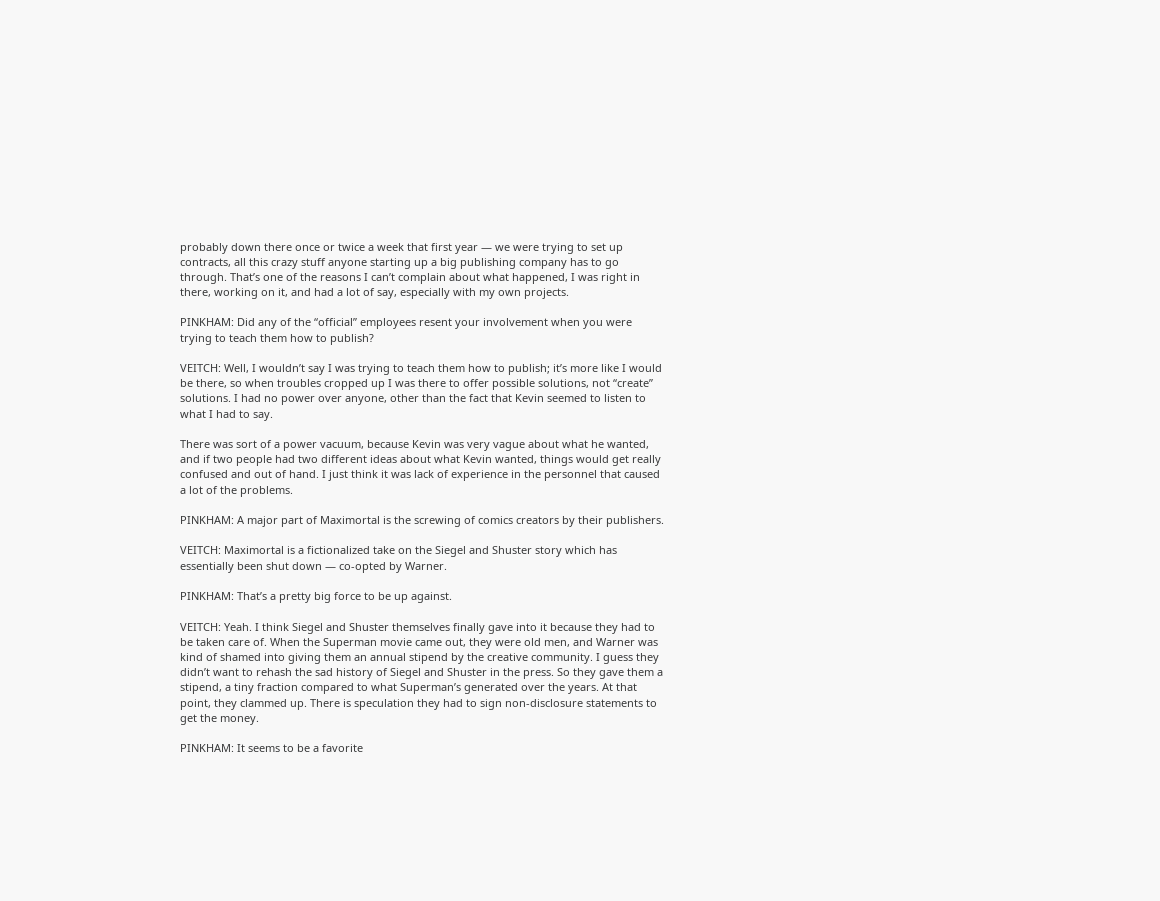probably down there once or twice a week that first year — we were trying to set up contracts, all this crazy stuff anyone starting up a big publishing company has to go through. That’s one of the reasons I can’t complain about what happened, I was right in there, working on it, and had a lot of say, especially with my own projects.

PINKHAM: Did any of the “official” employees resent your involvement when you were trying to teach them how to publish?

VEITCH: Well, I wouldn’t say I was trying to teach them how to publish; it’s more like I would be there, so when troubles cropped up I was there to offer possible solutions, not “create” solutions. I had no power over anyone, other than the fact that Kevin seemed to listen to what I had to say.

There was sort of a power vacuum, because Kevin was very vague about what he wanted, and if two people had two different ideas about what Kevin wanted, things would get really confused and out of hand. I just think it was lack of experience in the personnel that caused a lot of the problems.

PINKHAM: A major part of Maximortal is the screwing of comics creators by their publishers.

VEITCH: Maximortal is a fictionalized take on the Siegel and Shuster story which has essentially been shut down — co-opted by Warner.

PINKHAM: That’s a pretty big force to be up against.

VEITCH: Yeah. I think Siegel and Shuster themselves finally gave into it because they had to be taken care of. When the Superman movie came out, they were old men, and Warner was kind of shamed into giving them an annual stipend by the creative community. I guess they didn’t want to rehash the sad history of Siegel and Shuster in the press. So they gave them a stipend, a tiny fraction compared to what Superman’s generated over the years. At that point, they clammed up. There is speculation they had to sign non-disclosure statements to get the money.

PINKHAM: It seems to be a favorite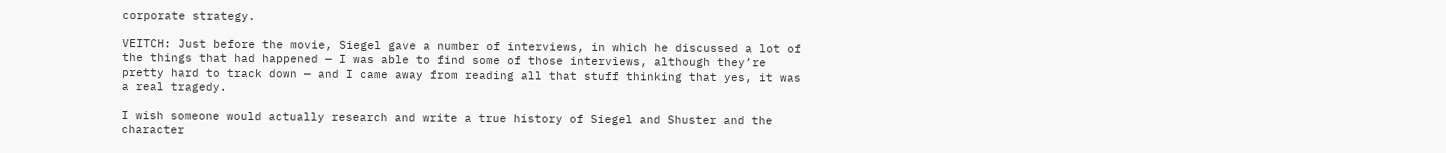corporate strategy.

VEITCH: Just before the movie, Siegel gave a number of interviews, in which he discussed a lot of the things that had happened — I was able to find some of those interviews, although they’re pretty hard to track down — and I came away from reading all that stuff thinking that yes, it was a real tragedy.

I wish someone would actually research and write a true history of Siegel and Shuster and the character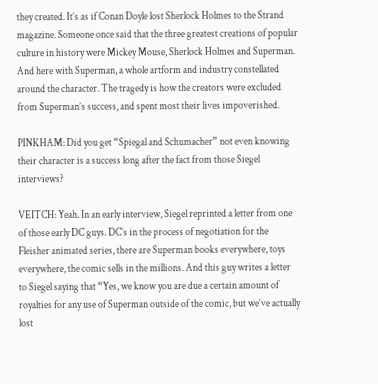they created. It’s as if Conan Doyle lost Sherlock Holmes to the Strand magazine. Someone once said that the three greatest creations of popular culture in history were Mickey Mouse, Sherlock Holmes and Superman. And here with Superman, a whole artform and industry constellated around the character. The tragedy is how the creators were excluded from Superman’s success, and spent most their lives impoverished.

PINKHAM: Did you get “Spiegal and Schumacher” not even knowing their character is a success long after the fact from those Siegel interviews?

VEITCH: Yeah. In an early interview, Siegel reprinted a letter from one of those early DC guys. DC’s in the process of negotiation for the Fleisher animated series, there are Superman books everywhere, toys everywhere, the comic sells in the millions. And this guy writes a letter to Siegel saying that “Yes, we know you are due a certain amount of royalties for any use of Superman outside of the comic, but we’ve actually lost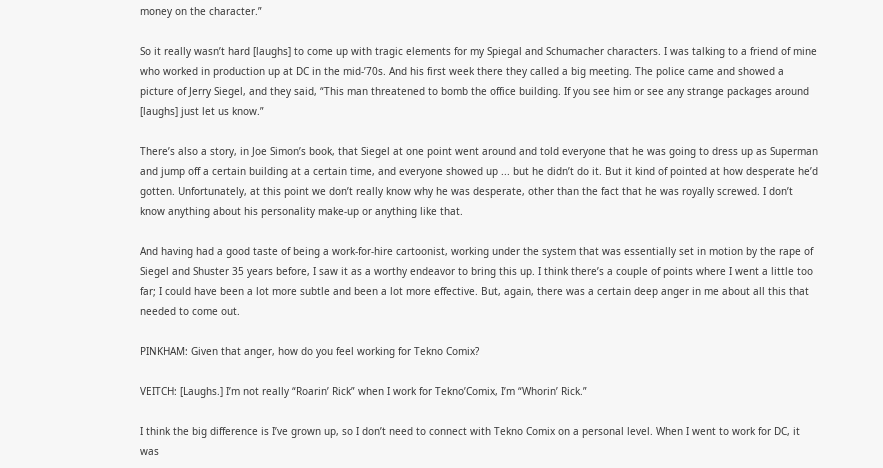money on the character.”

So it really wasn’t hard [laughs] to come up with tragic elements for my Spiegal and Schumacher characters. I was talking to a friend of mine who worked in production up at DC in the mid-’70s. And his first week there they called a big meeting. The police came and showed a picture of Jerry Siegel, and they said, “This man threatened to bomb the office building. If you see him or see any strange packages around [laughs] just let us know.”

There’s also a story, in Joe Simon’s book, that Siegel at one point went around and told everyone that he was going to dress up as Superman and jump off a certain building at a certain time, and everyone showed up ... but he didn’t do it. But it kind of pointed at how desperate he’d gotten. Unfortunately, at this point we don’t really know why he was desperate, other than the fact that he was royally screwed. I don’t know anything about his personality make-up or anything like that.

And having had a good taste of being a work-for-hire cartoonist, working under the system that was essentially set in motion by the rape of Siegel and Shuster 35 years before, I saw it as a worthy endeavor to bring this up. I think there’s a couple of points where I went a little too far; I could have been a lot more subtle and been a lot more effective. But, again, there was a certain deep anger in me about all this that needed to come out.

PINKHAM: Given that anger, how do you feel working for Tekno Comix?

VEITCH: [Laughs.] I’m not really “Roarin’ Rick” when I work for Tekno’Comix, I’m “Whorin’ Rick.”

I think the big difference is I’ve grown up, so I don’t need to connect with Tekno Comix on a personal level. When I went to work for DC, it was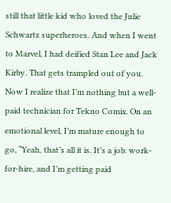still that little kid who loved the Julie Schwartz superheroes. And when I went to Marvel, I had deified Stan Lee and Jack Kirby. That gets trampled out of you. Now I realize that I’m nothing but a well-paid technician for Tekno Comix. On an emotional level, I’m mature enough to go, “Yeah, that’s all it is. It’s a job: work-for-hire, and I’m getting paid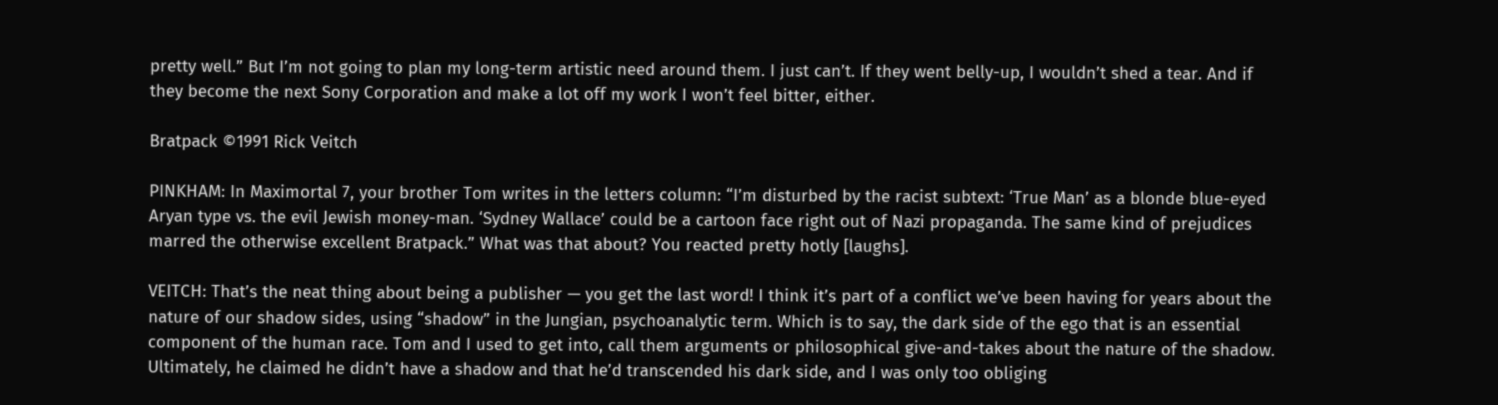pretty well.” But I’m not going to plan my long-term artistic need around them. I just can’t. If they went belly-up, I wouldn’t shed a tear. And if they become the next Sony Corporation and make a lot off my work I won’t feel bitter, either.

Bratpack ©1991 Rick Veitch

PINKHAM: In Maximortal 7, your brother Tom writes in the letters column: “I’m disturbed by the racist subtext: ‘True Man’ as a blonde blue-eyed Aryan type vs. the evil Jewish money-man. ‘Sydney Wallace’ could be a cartoon face right out of Nazi propaganda. The same kind of prejudices marred the otherwise excellent Bratpack.” What was that about? You reacted pretty hotly [laughs].

VEITCH: That’s the neat thing about being a publisher — you get the last word! I think it’s part of a conflict we’ve been having for years about the nature of our shadow sides, using “shadow” in the Jungian, psychoanalytic term. Which is to say, the dark side of the ego that is an essential component of the human race. Tom and I used to get into, call them arguments or philosophical give-and-takes about the nature of the shadow. Ultimately, he claimed he didn’t have a shadow and that he’d transcended his dark side, and I was only too obliging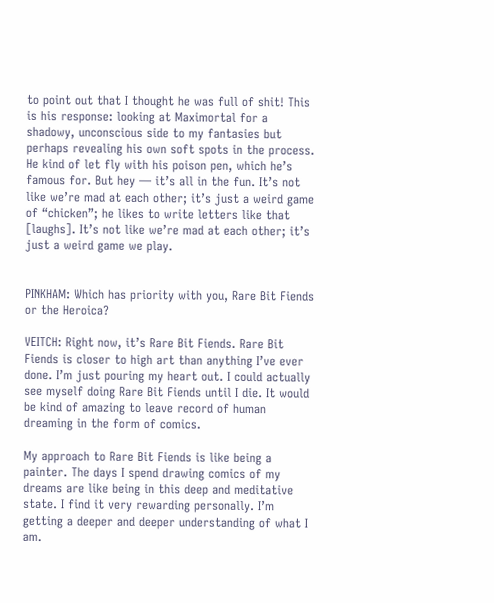to point out that I thought he was full of shit! This is his response: looking at Maximortal for a shadowy, unconscious side to my fantasies but perhaps revealing his own soft spots in the process. He kind of let fly with his poison pen, which he’s famous for. But hey — it’s all in the fun. It’s not like we’re mad at each other; it’s just a weird game of “chicken”; he likes to write letters like that [laughs]. It’s not like we’re mad at each other; it’s just a weird game we play.


PINKHAM: Which has priority with you, Rare Bit Fiends or the Heroica?

VEITCH: Right now, it’s Rare Bit Fiends. Rare Bit Fiends is closer to high art than anything I’ve ever done. I’m just pouring my heart out. I could actually see myself doing Rare Bit Fiends until I die. It would be kind of amazing to leave record of human dreaming in the form of comics.

My approach to Rare Bit Fiends is like being a painter. The days I spend drawing comics of my dreams are like being in this deep and meditative state. I find it very rewarding personally. I’m getting a deeper and deeper understanding of what I am.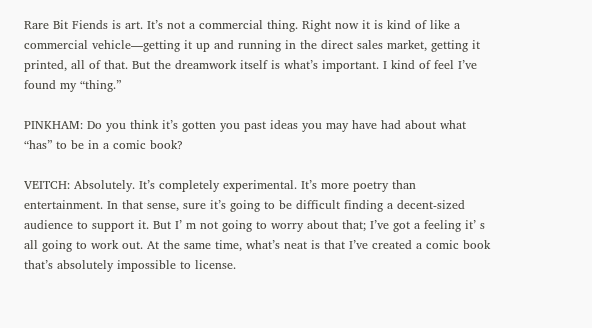Rare Bit Fiends is art. It’s not a commercial thing. Right now it is kind of like a commercial vehicle—getting it up and running in the direct sales market, getting it printed, all of that. But the dreamwork itself is what’s important. I kind of feel I’ve found my “thing.”

PINKHAM: Do you think it’s gotten you past ideas you may have had about what “has” to be in a comic book?

VEITCH: Absolutely. It’s completely experimental. It’s more poetry than entertainment. In that sense, sure it’s going to be difficult finding a decent-sized audience to support it. But I’ m not going to worry about that; I’ve got a feeling it’ s all going to work out. At the same time, what’s neat is that I’ve created a comic book that’s absolutely impossible to license.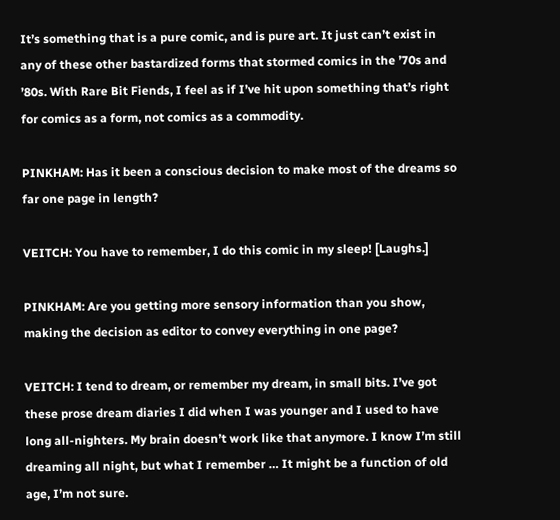It’s something that is a pure comic, and is pure art. It just can’t exist in any of these other bastardized forms that stormed comics in the ’70s and ’80s. With Rare Bit Fiends, I feel as if I’ve hit upon something that’s right for comics as a form, not comics as a commodity.

PINKHAM: Has it been a conscious decision to make most of the dreams so far one page in length?

VEITCH: You have to remember, I do this comic in my sleep! [Laughs.]

PINKHAM: Are you getting more sensory information than you show, making the decision as editor to convey everything in one page?

VEITCH: I tend to dream, or remember my dream, in small bits. I’ve got these prose dream diaries I did when I was younger and I used to have long all-nighters. My brain doesn’t work like that anymore. I know I’m still dreaming all night, but what I remember … It might be a function of old age, I’m not sure.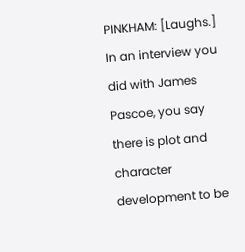PINKHAM: [Laughs.] In an interview you did with James Pascoe, you say there is plot and character development to be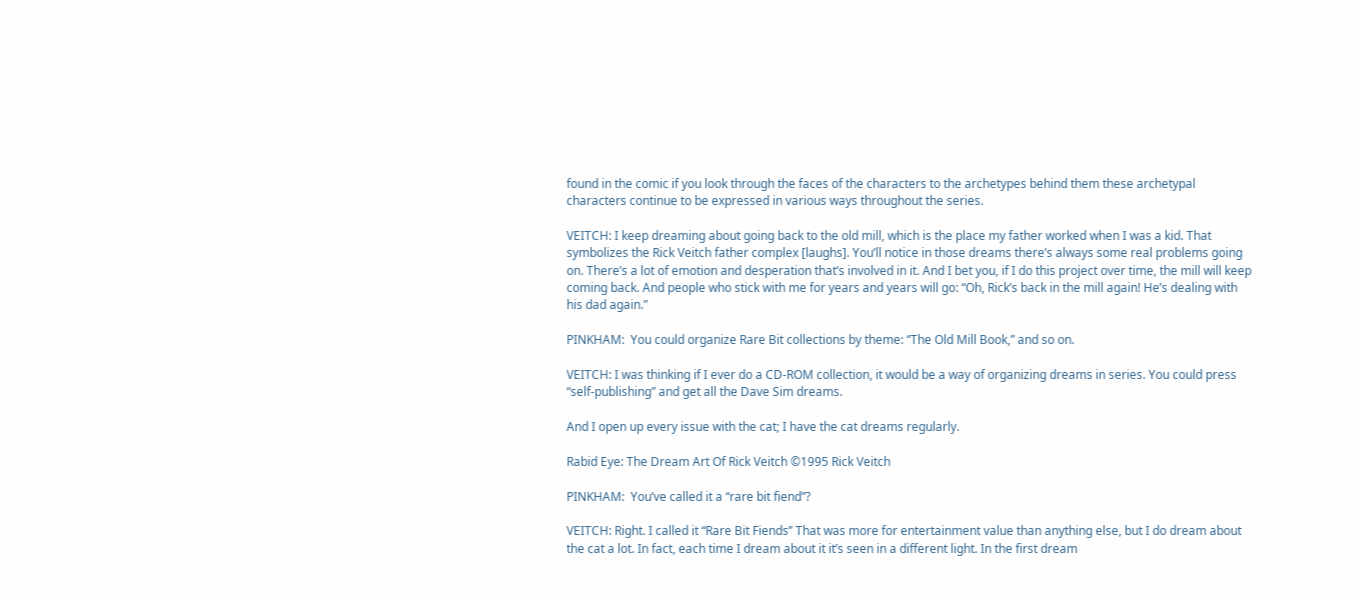found in the comic if you look through the faces of the characters to the archetypes behind them these archetypal characters continue to be expressed in various ways throughout the series.

VEITCH: I keep dreaming about going back to the old mill, which is the place my father worked when I was a kid. That symbolizes the Rick Veitch father complex [laughs]. You’ll notice in those dreams there’s always some real problems going on. There’s a lot of emotion and desperation that’s involved in it. And I bet you, if I do this project over time, the mill will keep coming back. And people who stick with me for years and years will go: “Oh, Rick’s back in the mill again! He’s dealing with his dad again.”

PINKHAM:  You could organize Rare Bit collections by theme: “The Old Mill Book,” and so on.

VEITCH: I was thinking if I ever do a CD-ROM collection, it would be a way of organizing dreams in series. You could press “self-publishing” and get all the Dave Sim dreams.

And I open up every issue with the cat; I have the cat dreams regularly.

Rabid Eye: The Dream Art Of Rick Veitch ©1995 Rick Veitch

PINKHAM:  You’ve called it a “rare bit fiend”?

VEITCH: Right. I called it “Rare Bit Fiends’’ That was more for entertainment value than anything else, but I do dream about the cat a lot. In fact, each time I dream about it it’s seen in a different light. In the first dream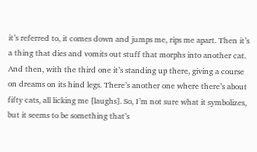it’s referred to, it comes down and jumps me, rips me apart. Then it’s a thing that dies and vomits out stuff that morphs into another cat. And then, with the third one it’s standing up there, giving a course on dreams on its hind legs. There’s another one where there’s about fifty cats, all licking me [laughs]. So, I’m not sure what it symbolizes, but it seems to be something that’s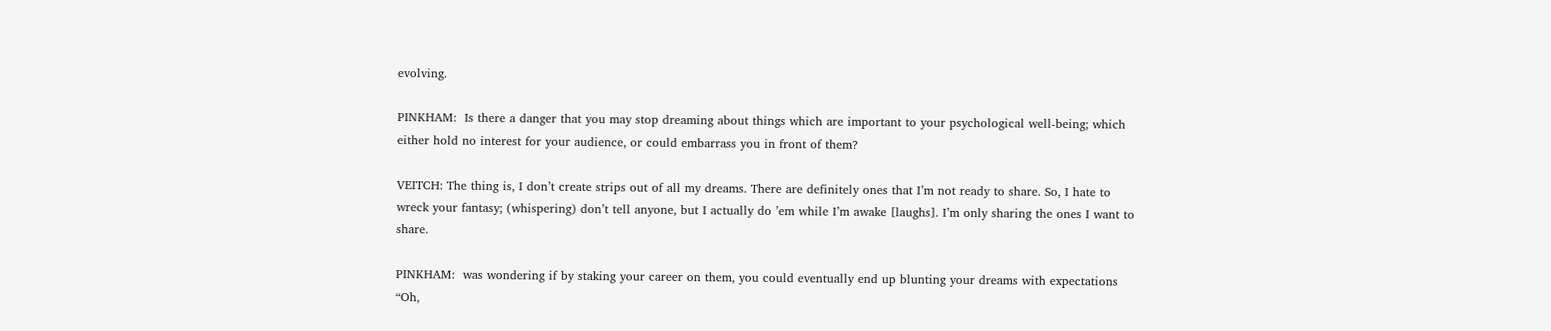evolving.

PINKHAM:  Is there a danger that you may stop dreaming about things which are important to your psychological well-being; which either hold no interest for your audience, or could embarrass you in front of them?

VEITCH: The thing is, I don’t create strips out of all my dreams. There are definitely ones that I’m not ready to share. So, I hate to wreck your fantasy; (whispering) don’t tell anyone, but I actually do ’em while I’m awake [laughs]. I’m only sharing the ones I want to share.

PINKHAM:  was wondering if by staking your career on them, you could eventually end up blunting your dreams with expectations “Oh,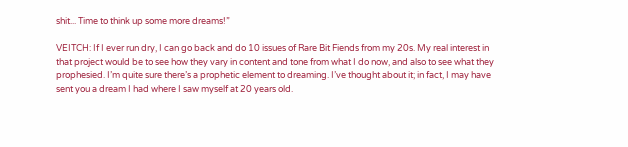shit... Time to think up some more dreams!”

VEITCH: If I ever run dry, I can go back and do 10 issues of Rare Bit Fiends from my 20s. My real interest in that project would be to see how they vary in content and tone from what I do now, and also to see what they prophesied. I’m quite sure there’s a prophetic element to dreaming. I’ve thought about it; in fact, I may have sent you a dream I had where I saw myself at 20 years old.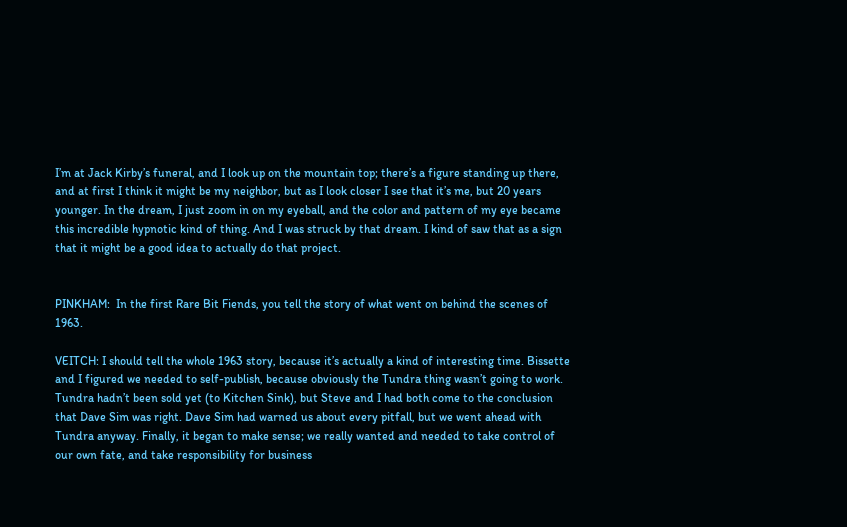I’m at Jack Kirby’s funeral, and I look up on the mountain top; there’s a figure standing up there, and at first I think it might be my neighbor, but as I look closer I see that it’s me, but 20 years younger. In the dream, I just zoom in on my eyeball, and the color and pattern of my eye became this incredible hypnotic kind of thing. And I was struck by that dream. I kind of saw that as a sign that it might be a good idea to actually do that project.


PINKHAM:  In the first Rare Bit Fiends, you tell the story of what went on behind the scenes of 1963.

VEITCH: I should tell the whole 1963 story, because it’s actually a kind of interesting time. Bissette and I figured we needed to self-publish, because obviously the Tundra thing wasn’t going to work. Tundra hadn’t been sold yet (to Kitchen Sink), but Steve and I had both come to the conclusion that Dave Sim was right. Dave Sim had warned us about every pitfall, but we went ahead with Tundra anyway. Finally, it began to make sense; we really wanted and needed to take control of our own fate, and take responsibility for business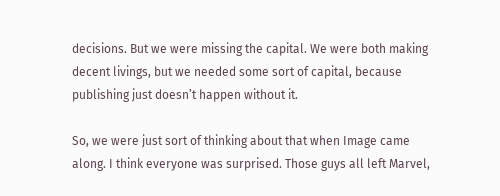decisions. But we were missing the capital. We were both making decent livings, but we needed some sort of capital, because publishing just doesn’t happen without it.

So, we were just sort of thinking about that when Image came along. I think everyone was surprised. Those guys all left Marvel,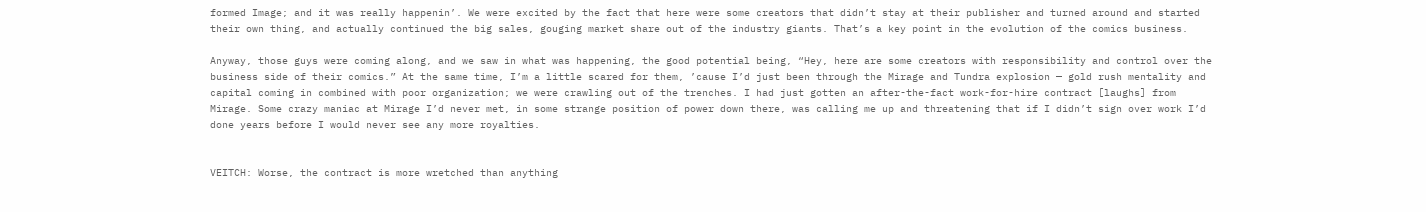formed Image; and it was really happenin’. We were excited by the fact that here were some creators that didn’t stay at their publisher and turned around and started their own thing, and actually continued the big sales, gouging market share out of the industry giants. That’s a key point in the evolution of the comics business.

Anyway, those guys were coming along, and we saw in what was happening, the good potential being, “Hey, here are some creators with responsibility and control over the business side of their comics.” At the same time, I’m a little scared for them, ’cause I’d just been through the Mirage and Tundra explosion — gold rush mentality and capital coming in combined with poor organization; we were crawling out of the trenches. I had just gotten an after-the-fact work-for-hire contract [laughs] from Mirage. Some crazy maniac at Mirage I’d never met, in some strange position of power down there, was calling me up and threatening that if I didn’t sign over work I’d done years before I would never see any more royalties.


VEITCH: Worse, the contract is more wretched than anything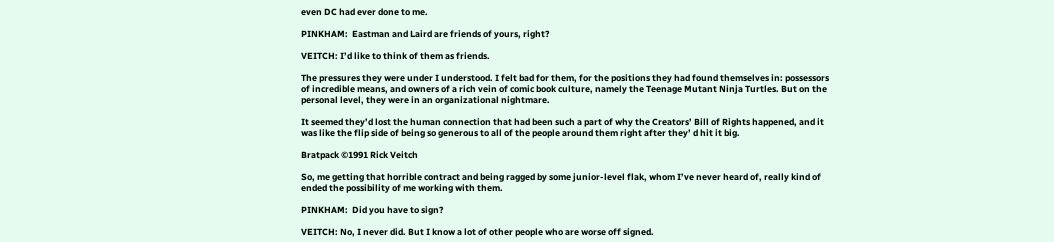even DC had ever done to me.

PINKHAM:  Eastman and Laird are friends of yours, right?

VEITCH: I’d like to think of them as friends.

The pressures they were under I understood. I felt bad for them, for the positions they had found themselves in: possessors of incredible means, and owners of a rich vein of comic book culture, namely the Teenage Mutant Ninja Turtles. But on the personal level, they were in an organizational nightmare.

It seemed they’d lost the human connection that had been such a part of why the Creators’ Bill of Rights happened, and it was like the flip side of being so generous to all of the people around them right after they’ d hit it big.

Bratpack ©1991 Rick Veitch

So, me getting that horrible contract and being ragged by some junior-level flak, whom I’ve never heard of, really kind of ended the possibility of me working with them.

PINKHAM:  Did you have to sign?

VEITCH: No, I never did. But I know a lot of other people who are worse off signed.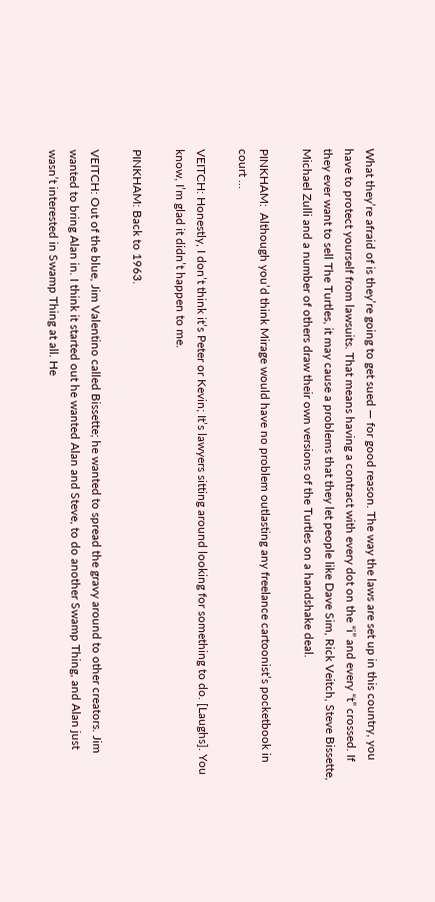What they’re afraid of is they’re going to get sued — for good reason. The way the laws are set up in this country, you have to protect yourself from lawsuits. That means having a contract with every dot on the “i” and every “t” crossed. If they ever want to sell The Turtles, it may cause a problems that they let people like Dave Sim, Rick Veitch, Steve Bissette, Michael Zulli and a number of others draw their own versions of the Turtles on a handshake deal.

PINKHAM:  Although you’d think Mirage would have no problem outlasting any freelance cartoonist’s pocketbook in court …

VEITCH: Honestly, I don’t think it’s Peter or Kevin; It’s lawyers sitting around looking for something to do. [Laughs]. You know, I’m glad it didn’t happen to me.

PINKHAM: Back to 1963.

VEITCH: Out of the blue, Jim Valentino called Bissette; he wanted to spread the gravy around to other creators. Jim wanted to bring Alan in. I think it started out he wanted Alan and Steve, to do another Swamp Thing, and Alan just wasn’t interested in Swamp Thing at all. He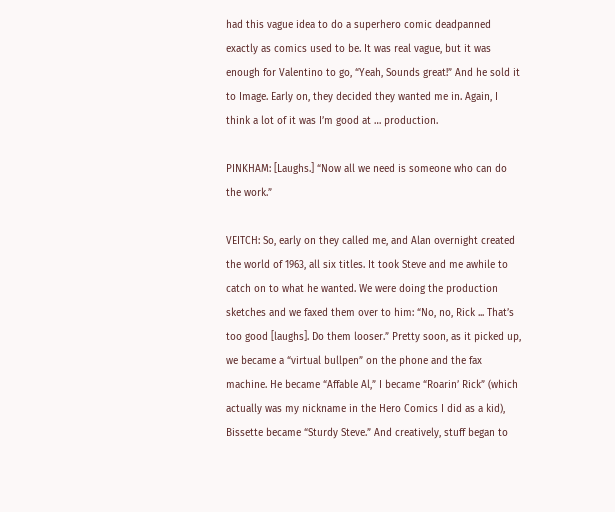had this vague idea to do a superhero comic deadpanned exactly as comics used to be. It was real vague, but it was enough for Valentino to go, “Yeah, Sounds great!” And he sold it to Image. Early on, they decided they wanted me in. Again, I think a lot of it was I’m good at … production.

PINKHAM: [Laughs.] “Now all we need is someone who can do the work.”

VEITCH: So, early on they called me, and Alan overnight created the world of 1963, all six titles. It took Steve and me awhile to catch on to what he wanted. We were doing the production sketches and we faxed them over to him: “No, no, Rick ... That’s too good [laughs]. Do them looser.” Pretty soon, as it picked up, we became a “virtual bullpen” on the phone and the fax machine. He became “Affable Al,” I became “Roarin’ Rick” (which actually was my nickname in the Hero Comics I did as a kid), Bissette became “Sturdy Steve.” And creatively, stuff began to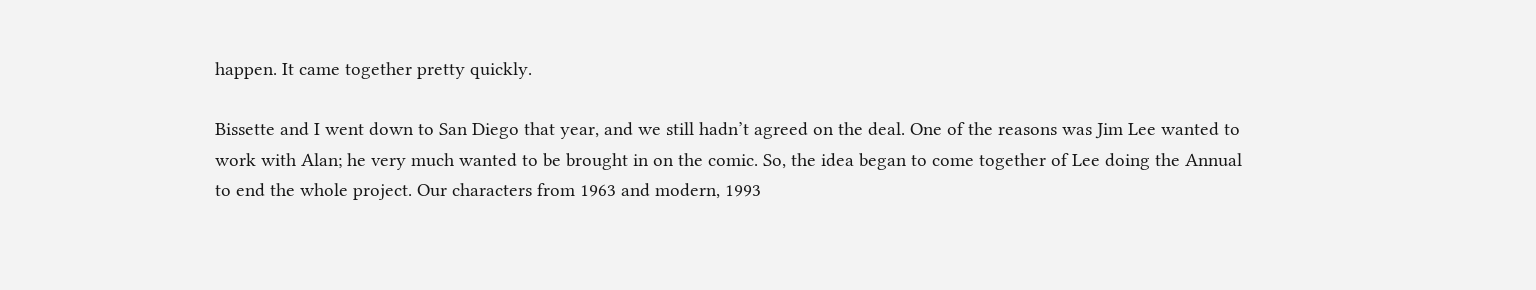happen. It came together pretty quickly.

Bissette and I went down to San Diego that year, and we still hadn’t agreed on the deal. One of the reasons was Jim Lee wanted to work with Alan; he very much wanted to be brought in on the comic. So, the idea began to come together of Lee doing the Annual to end the whole project. Our characters from 1963 and modern, 1993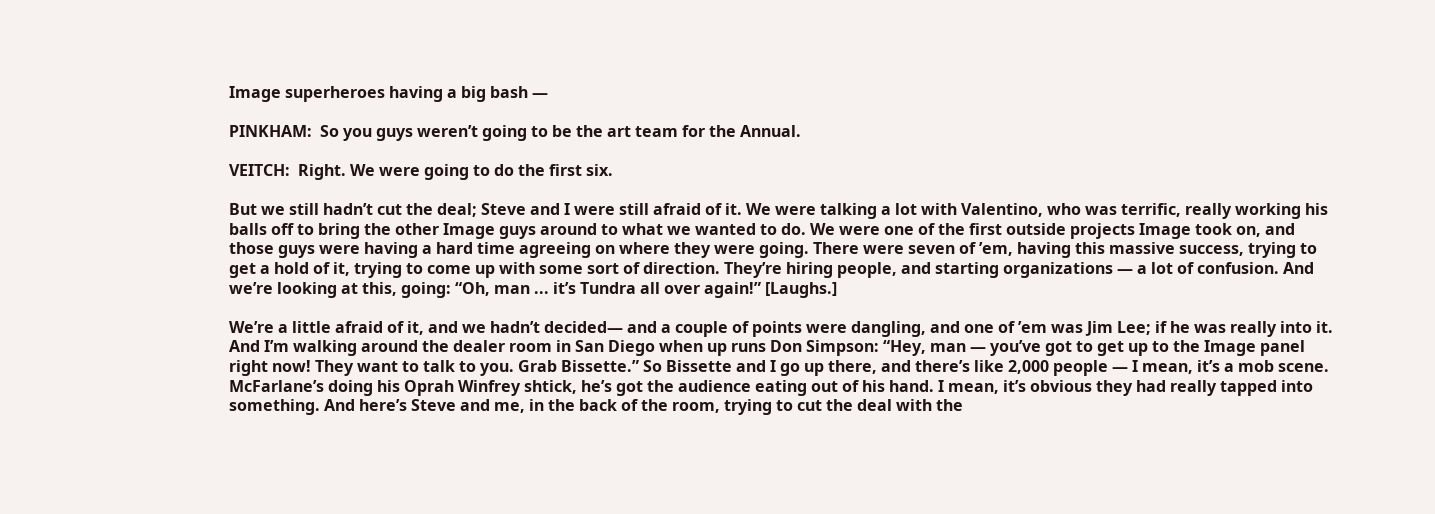Image superheroes having a big bash —

PINKHAM:  So you guys weren’t going to be the art team for the Annual.

VEITCH:  Right. We were going to do the first six.

But we still hadn’t cut the deal; Steve and I were still afraid of it. We were talking a lot with Valentino, who was terrific, really working his balls off to bring the other Image guys around to what we wanted to do. We were one of the first outside projects Image took on, and those guys were having a hard time agreeing on where they were going. There were seven of ’em, having this massive success, trying to get a hold of it, trying to come up with some sort of direction. They’re hiring people, and starting organizations — a lot of confusion. And we’re looking at this, going: “Oh, man ... it’s Tundra all over again!” [Laughs.]

We’re a little afraid of it, and we hadn’t decided— and a couple of points were dangling, and one of ’em was Jim Lee; if he was really into it. And I’m walking around the dealer room in San Diego when up runs Don Simpson: “Hey, man — you’ve got to get up to the Image panel right now! They want to talk to you. Grab Bissette.” So Bissette and I go up there, and there’s like 2,000 people — I mean, it’s a mob scene. McFarlane’s doing his Oprah Winfrey shtick, he’s got the audience eating out of his hand. I mean, it’s obvious they had really tapped into something. And here’s Steve and me, in the back of the room, trying to cut the deal with the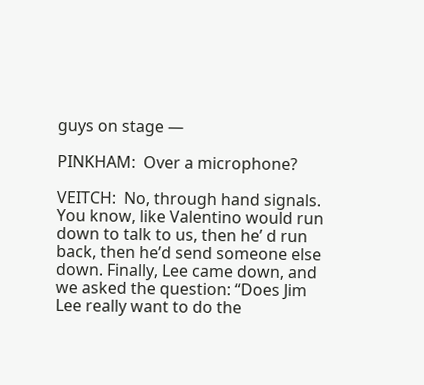guys on stage —

PINKHAM:  Over a microphone?

VEITCH:  No, through hand signals. You know, like Valentino would run down to talk to us, then he’ d run back, then he’d send someone else down. Finally, Lee came down, and we asked the question: “Does Jim Lee really want to do the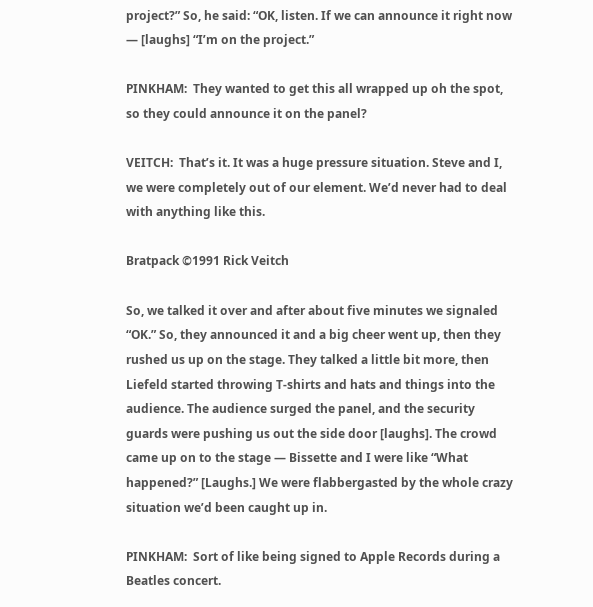project?” So, he said: “OK, listen. If we can announce it right now — [laughs] “I’m on the project.”

PINKHAM:  They wanted to get this all wrapped up oh the spot, so they could announce it on the panel?

VEITCH:  That’s it. It was a huge pressure situation. Steve and I, we were completely out of our element. We’d never had to deal with anything like this.

Bratpack ©1991 Rick Veitch

So, we talked it over and after about five minutes we signaled “OK.” So, they announced it and a big cheer went up, then they rushed us up on the stage. They talked a little bit more, then Liefeld started throwing T-shirts and hats and things into the audience. The audience surged the panel, and the security guards were pushing us out the side door [laughs]. The crowd came up on to the stage — Bissette and I were like “What happened?” [Laughs.] We were flabbergasted by the whole crazy situation we’d been caught up in.

PINKHAM:  Sort of like being signed to Apple Records during a Beatles concert.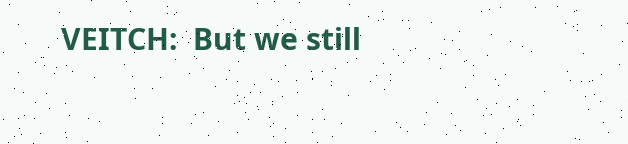VEITCH:  But we still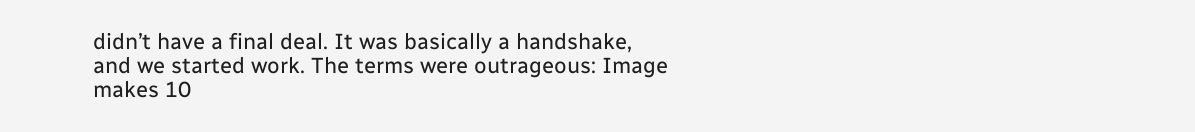didn’t have a final deal. It was basically a handshake, and we started work. The terms were outrageous: Image makes 10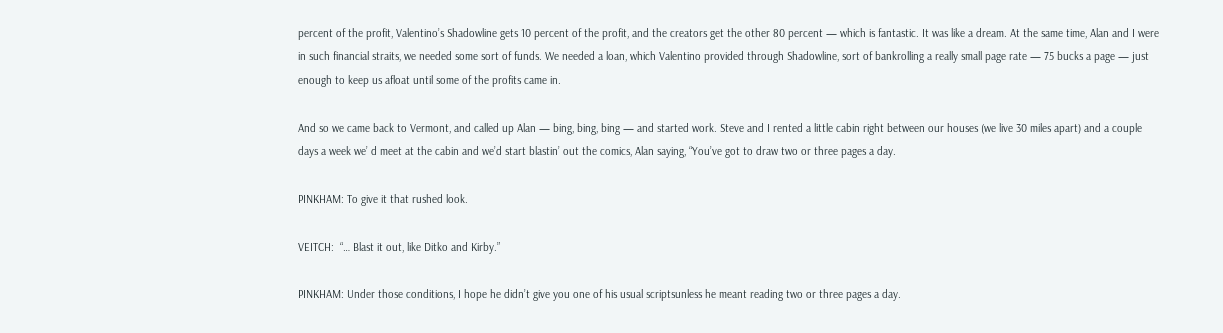percent of the profit, Valentino’s Shadowline gets 10 percent of the profit, and the creators get the other 80 percent — which is fantastic. It was like a dream. At the same time, Alan and I were in such financial straits, we needed some sort of funds. We needed a loan, which Valentino provided through Shadowline, sort of bankrolling a really small page rate — 75 bucks a page — just enough to keep us afloat until some of the profits came in.

And so we came back to Vermont, and called up Alan — bing, bing, bing — and started work. Steve and I rented a little cabin right between our houses (we live 30 miles apart) and a couple days a week we’ d meet at the cabin and we’d start blastin’ out the comics, Alan saying, “You’ve got to draw two or three pages a day.

PINKHAM: To give it that rushed look.

VEITCH:  “… Blast it out, like Ditko and Kirby.”

PINKHAM: Under those conditions, I hope he didn’t give you one of his usual scriptsunless he meant reading two or three pages a day.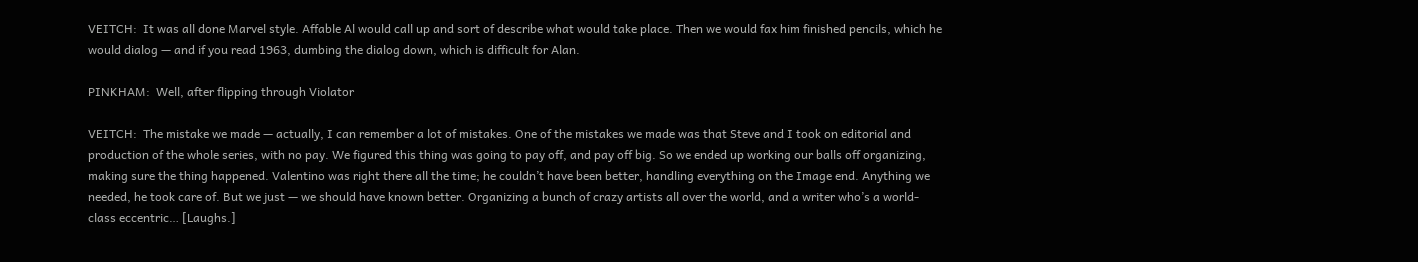VEITCH:  It was all done Marvel style. Affable Al would call up and sort of describe what would take place. Then we would fax him finished pencils, which he would dialog — and if you read 1963, dumbing the dialog down, which is difficult for Alan.

PINKHAM:  Well, after flipping through Violator

VEITCH:  The mistake we made — actually, I can remember a lot of mistakes. One of the mistakes we made was that Steve and I took on editorial and production of the whole series, with no pay. We figured this thing was going to pay off, and pay off big. So we ended up working our balls off organizing, making sure the thing happened. Valentino was right there all the time; he couldn’t have been better, handling everything on the Image end. Anything we needed, he took care of. But we just — we should have known better. Organizing a bunch of crazy artists all over the world, and a writer who’s a world-class eccentric… [Laughs.]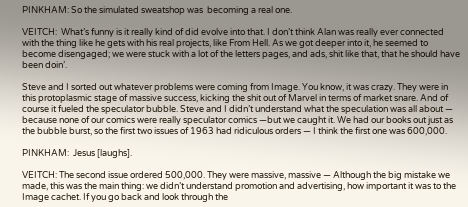PINKHAM: So the simulated sweatshop was  becoming a real one.

VEITCH:  What’s funny is it really kind of did evolve into that. I don’t think Alan was really ever connected with the thing like he gets with his real projects, like From Hell. As we got deeper into it, he seemed to become disengaged; we were stuck with a lot of the letters pages, and ads, shit like that, that he should have been doin’.

Steve and I sorted out whatever problems were coming from Image. You know, it was crazy. They were in this protoplasmic stage of massive success, kicking the shit out of Marvel in terms of market snare. And of course it fueled the speculator bubble. Steve and I didn’t understand what the speculation was all about — because none of our comics were really speculator comics —but we caught it. We had our books out just as the bubble burst, so the first two issues of 1963 had ridiculous orders — I think the first one was 600,000.

PINKHAM:  Jesus [laughs].

VEITCH: The second issue ordered 500,000. They were massive, massive — Although the big mistake we made, this was the main thing: we didn’t understand promotion and advertising, how important it was to the Image cachet. If you go back and look through the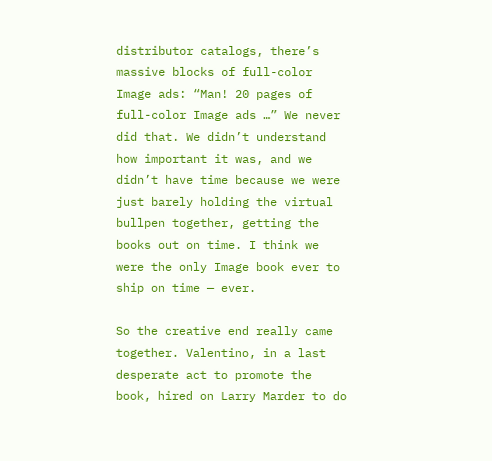distributor catalogs, there’s massive blocks of full-color Image ads: “Man! 20 pages of full-color Image ads …” We never did that. We didn’t understand how important it was, and we didn’t have time because we were just barely holding the virtual bullpen together, getting the books out on time. I think we were the only Image book ever to ship on time — ever.

So the creative end really came together. Valentino, in a last desperate act to promote the book, hired on Larry Marder to do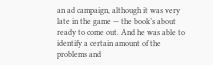an ad campaign, although it was very late in the game — the book’s about ready to come out. And he was able to identify a certain amount of the problems and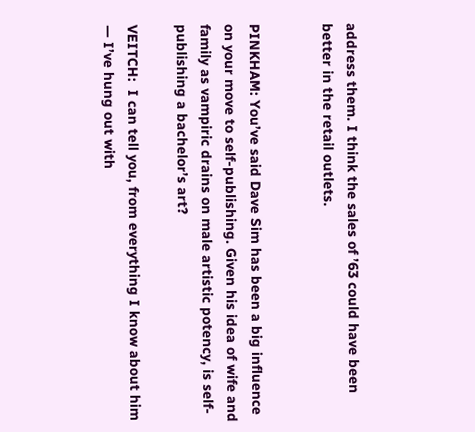address them. I think the sales of ’63 could have been better in the retail outlets.


PINKHAM: You’ve said Dave Sim has been a big influence on your move to self-publishing. Given his idea of wife and family as vampiric drains on male artistic potency, is self-publishing a bachelor’s art?

VEITCH:  I can tell you, from everything I know about him — I’ve hung out with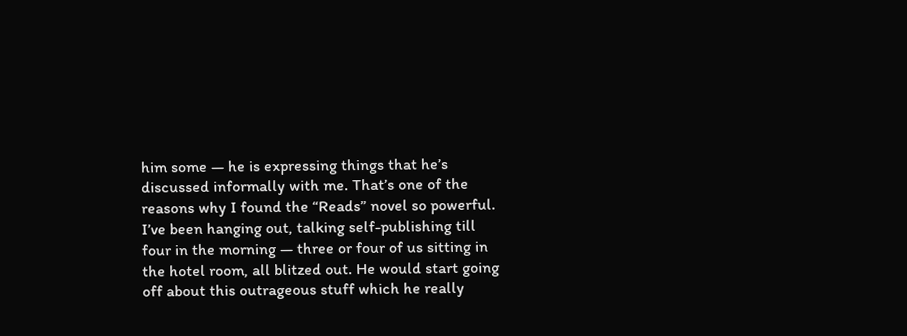him some — he is expressing things that he’s discussed informally with me. That’s one of the reasons why I found the “Reads” novel so powerful. I’ve been hanging out, talking self-publishing till four in the morning — three or four of us sitting in the hotel room, all blitzed out. He would start going off about this outrageous stuff which he really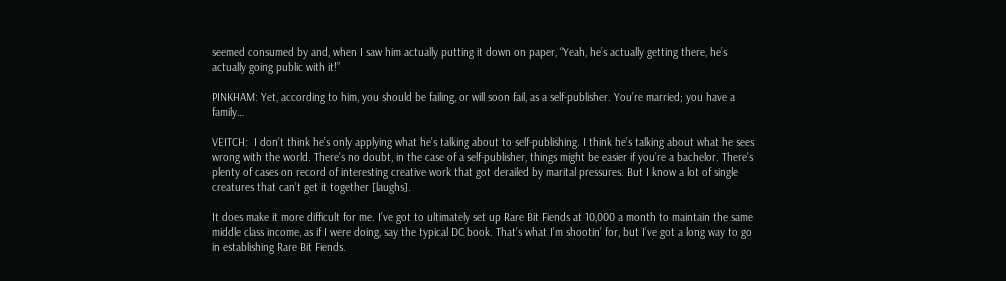seemed consumed by and, when I saw him actually putting it down on paper, “Yeah, he’s actually getting there, he’s actually going public with it!”

PINKHAM: Yet, according to him, you should be failing, or will soon fail, as a self-publisher. You’re married; you have a family…

VEITCH:  I don’t think he’s only applying what he’s talking about to self-publishing. I think he’s talking about what he sees wrong with the world. There’s no doubt, in the case of a self-publisher, things might be easier if you’re a bachelor. There’s plenty of cases on record of interesting creative work that got derailed by marital pressures. But I know a lot of single creatures that can’t get it together [laughs].

It does make it more difficult for me. I’ve got to ultimately set up Rare Bit Fiends at 10,000 a month to maintain the same middle class income, as if I were doing, say the typical DC book. That’s what I’m shootin’ for, but I’ve got a long way to go in establishing Rare Bit Fiends.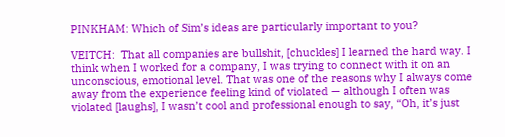PINKHAM: Which of Sim’s ideas are particularly important to you?

VEITCH:  That all companies are bullshit, [chuckles] I learned the hard way. I think when I worked for a company, I was trying to connect with it on an unconscious, emotional level. That was one of the reasons why I always come away from the experience feeling kind of violated — although I often was violated [laughs], I wasn’t cool and professional enough to say, “Oh, it’s just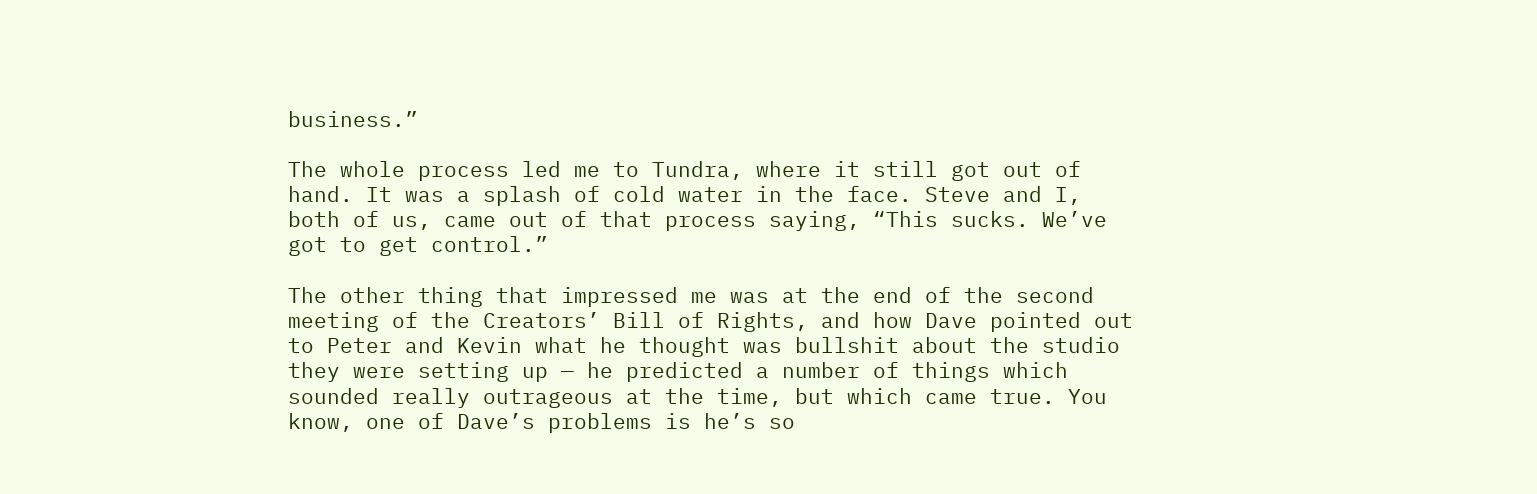business.”

The whole process led me to Tundra, where it still got out of hand. It was a splash of cold water in the face. Steve and I, both of us, came out of that process saying, “This sucks. We’ve got to get control.”

The other thing that impressed me was at the end of the second meeting of the Creators’ Bill of Rights, and how Dave pointed out to Peter and Kevin what he thought was bullshit about the studio they were setting up — he predicted a number of things which sounded really outrageous at the time, but which came true. You know, one of Dave’s problems is he’s so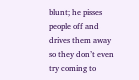blunt; he pisses people off and drives them away so they don’t even try coming to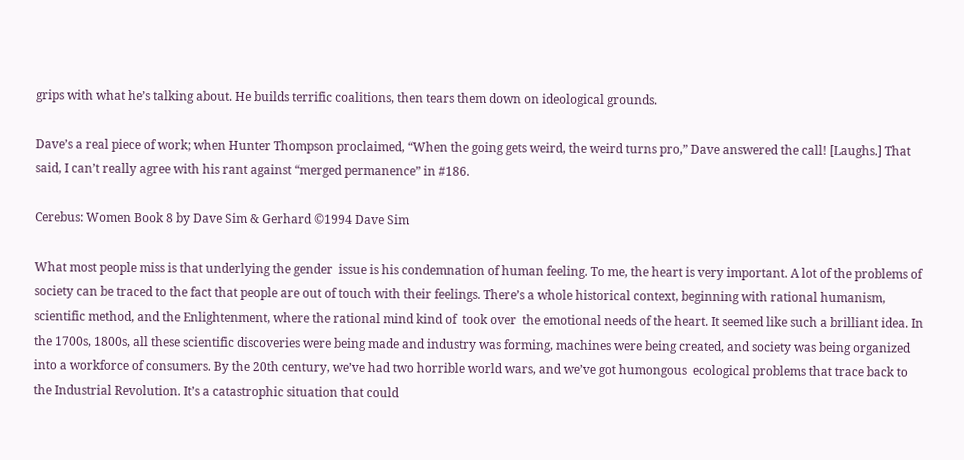grips with what he’s talking about. He builds terrific coalitions, then tears them down on ideological grounds.

Dave’s a real piece of work; when Hunter Thompson proclaimed, “When the going gets weird, the weird turns pro,” Dave answered the call! [Laughs.] That said, I can’t really agree with his rant against “merged permanence” in #186.

Cerebus: Women Book 8 by Dave Sim & Gerhard ©1994 Dave Sim

What most people miss is that underlying the gender  issue is his condemnation of human feeling. To me, the heart is very important. A lot of the problems of society can be traced to the fact that people are out of touch with their feelings. There’s a whole historical context, beginning with rational humanism, scientific method, and the Enlightenment, where the rational mind kind of  took over  the emotional needs of the heart. It seemed like such a brilliant idea. In the 1700s, 1800s, all these scientific discoveries were being made and industry was forming, machines were being created, and society was being organized into a workforce of consumers. By the 20th century, we’ve had two horrible world wars, and we’ve got humongous  ecological problems that trace back to the Industrial Revolution. It’s a catastrophic situation that could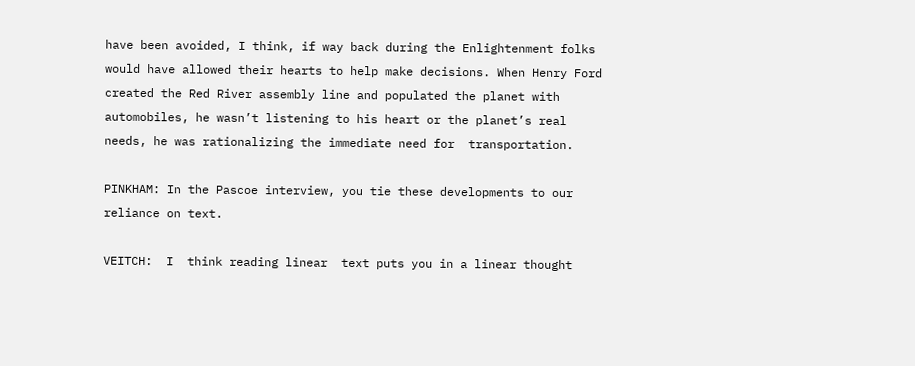have been avoided, I think, if way back during the Enlightenment folks would have allowed their hearts to help make decisions. When Henry Ford created the Red River assembly line and populated the planet with automobiles, he wasn’t listening to his heart or the planet’s real needs, he was rationalizing the immediate need for  transportation.

PINKHAM: In the Pascoe interview, you tie these developments to our reliance on text.

VEITCH:  I  think reading linear  text puts you in a linear thought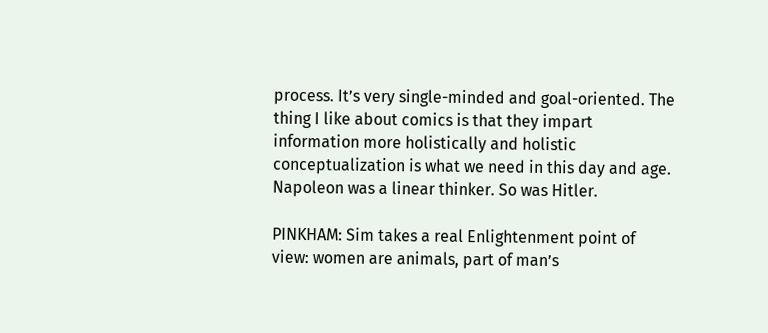process. It’s very single-minded and goal-oriented. The thing I like about comics is that they impart information more holistically and holistic conceptualization is what we need in this day and age. Napoleon was a linear thinker. So was Hitler.

PINKHAM: Sim takes a real Enlightenment point of view: women are animals, part of man’s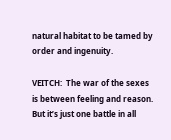natural habitat to be tamed by order and ingenuity.

VEITCH:  The war of the sexes is between feeling and reason. But it’s just one battle in all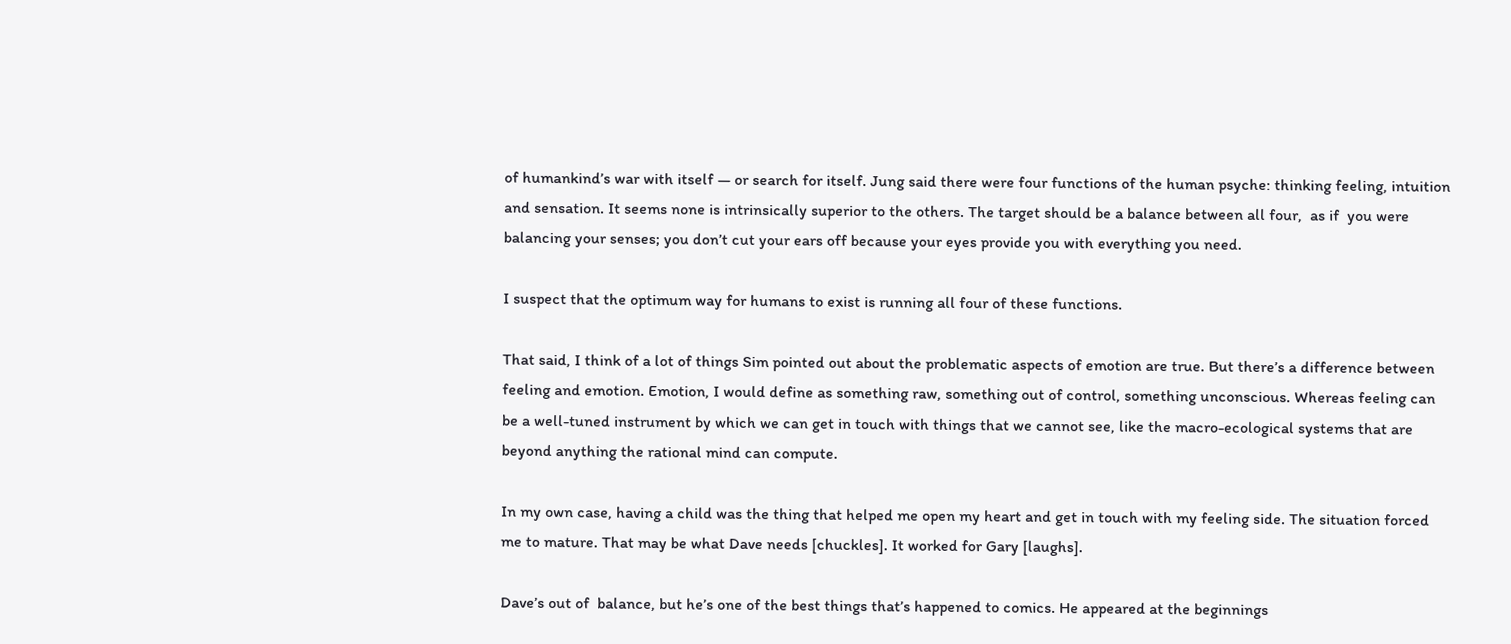of humankind’s war with itself — or search for itself. Jung said there were four functions of the human psyche: thinking feeling, intuition and sensation. It seems none is intrinsically superior to the others. The target should be a balance between all four,  as if  you were balancing your senses; you don’t cut your ears off because your eyes provide you with everything you need.

I suspect that the optimum way for humans to exist is running all four of these functions.

That said, I think of a lot of things Sim pointed out about the problematic aspects of emotion are true. But there’s a difference between feeling and emotion. Emotion, I would define as something raw, something out of control, something unconscious. Whereas feeling can be a well-tuned instrument by which we can get in touch with things that we cannot see, like the macro-ecological systems that are beyond anything the rational mind can compute.

In my own case, having a child was the thing that helped me open my heart and get in touch with my feeling side. The situation forced me to mature. That may be what Dave needs [chuckles]. It worked for Gary [laughs].

Dave’s out of  balance, but he’s one of the best things that’s happened to comics. He appeared at the beginnings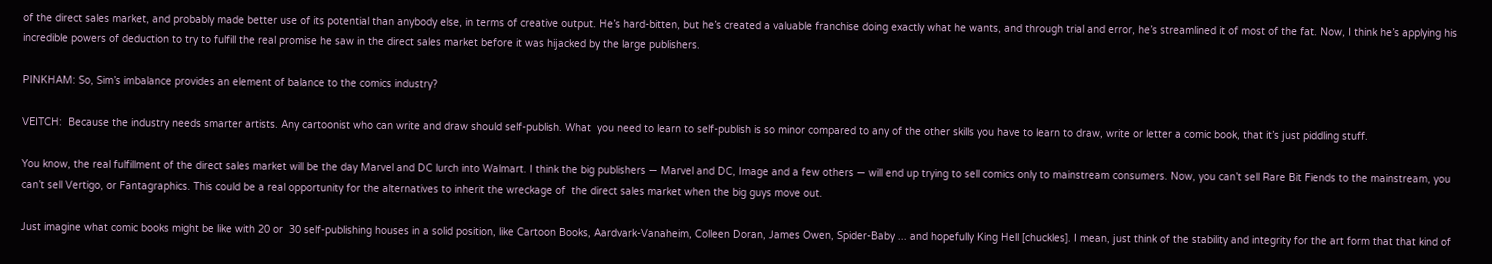of the direct sales market, and probably made better use of its potential than anybody else, in terms of creative output. He’s hard-bitten, but he’s created a valuable franchise doing exactly what he wants, and through trial and error, he’s streamlined it of most of the fat. Now, I think he’s applying his incredible powers of deduction to try to fulfill the real promise he saw in the direct sales market before it was hijacked by the large publishers.

PINKHAM: So, Sim’s imbalance provides an element of balance to the comics industry?

VEITCH:  Because the industry needs smarter artists. Any cartoonist who can write and draw should self-publish. What  you need to learn to self-publish is so minor compared to any of the other skills you have to learn to draw, write or letter a comic book, that it’s just piddling stuff.

You know, the real fulfillment of the direct sales market will be the day Marvel and DC lurch into Walmart. I think the big publishers — Marvel and DC, Image and a few others — will end up trying to sell comics only to mainstream consumers. Now, you can’t sell Rare Bit Fiends to the mainstream, you can’t sell Vertigo, or Fantagraphics. This could be a real opportunity for the alternatives to inherit the wreckage of  the direct sales market when the big guys move out.

Just imagine what comic books might be like with 20 or  30 self-publishing houses in a solid position, like Cartoon Books, Aardvark-Vanaheim, Colleen Doran, James Owen, Spider-Baby ... and hopefully King Hell [chuckles]. I mean, just think of the stability and integrity for the art form that that kind of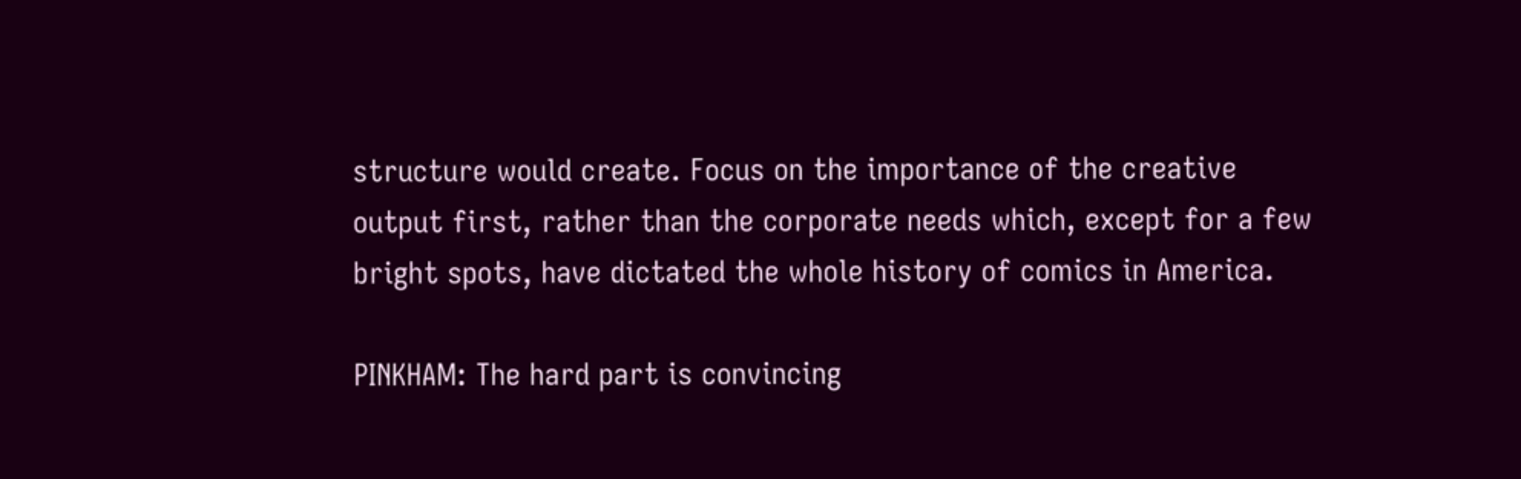structure would create. Focus on the importance of the creative output first, rather than the corporate needs which, except for a few bright spots, have dictated the whole history of comics in America.

PINKHAM: The hard part is convincing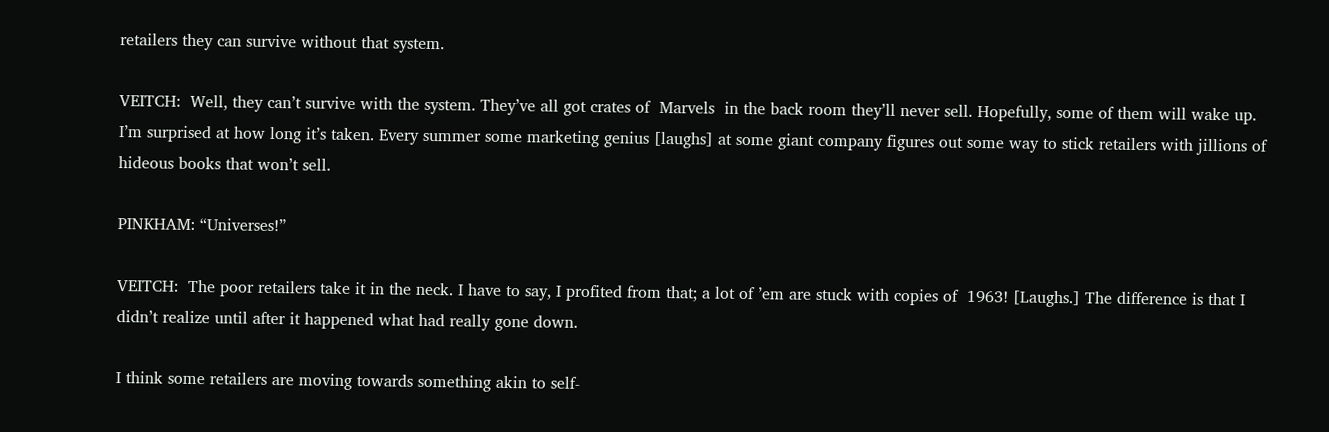retailers they can survive without that system.

VEITCH:  Well, they can’t survive with the system. They’ve all got crates of  Marvels  in the back room they’ll never sell. Hopefully, some of them will wake up. I’m surprised at how long it’s taken. Every summer some marketing genius [laughs] at some giant company figures out some way to stick retailers with jillions of hideous books that won’t sell.

PINKHAM: “Universes!”

VEITCH:  The poor retailers take it in the neck. I have to say, I profited from that; a lot of ’em are stuck with copies of  1963! [Laughs.] The difference is that I didn’t realize until after it happened what had really gone down.

I think some retailers are moving towards something akin to self-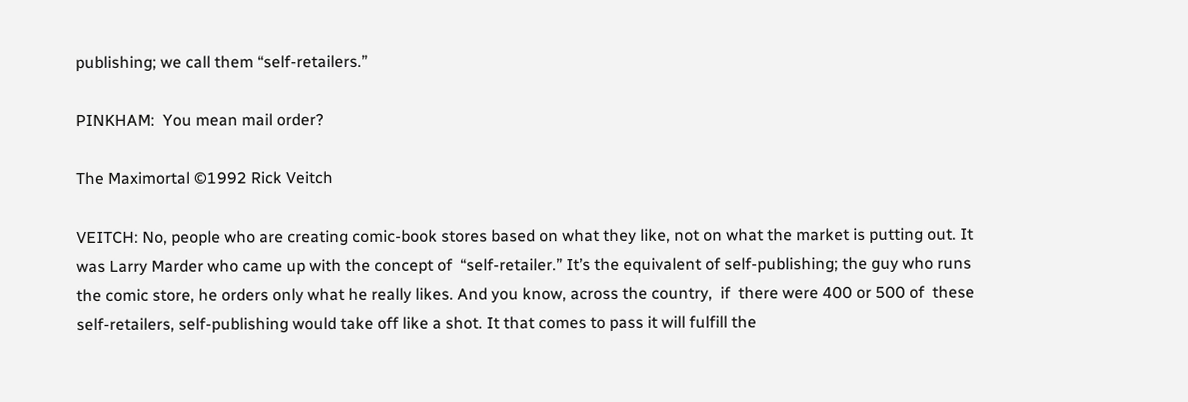publishing; we call them “self-retailers.”

PINKHAM:  You mean mail order?

The Maximortal ©1992 Rick Veitch

VEITCH: No, people who are creating comic-book stores based on what they like, not on what the market is putting out. It was Larry Marder who came up with the concept of  “self-retailer.” It’s the equivalent of self-publishing; the guy who runs the comic store, he orders only what he really likes. And you know, across the country,  if  there were 400 or 500 of  these self-retailers, self-publishing would take off like a shot. It that comes to pass it will fulfill the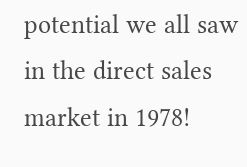potential we all saw in the direct sales market in 1978!